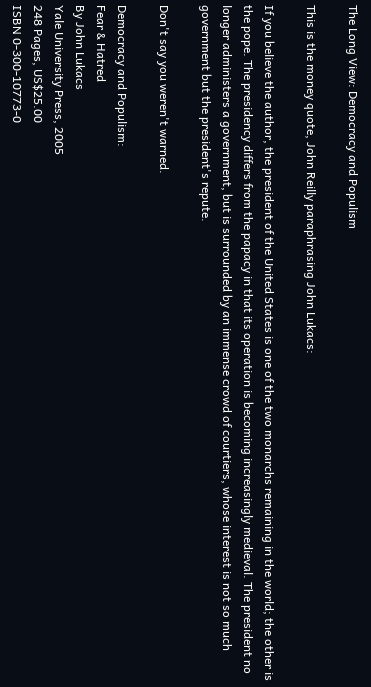The Long View: Democracy and Populism

This is the money quote, John Reilly paraphrasing John Lukacs:

If you believe the author, the president of the United States is one of the two monarchs remaining in the world; the other is the pope. The presidency differs from the papacy in that its operation is becoming increasingly medieval. The president no longer administers a government, but is surrounded by an immense crowd of courtiers, whose interest is not so much government but the president's repute.

Don't say you weren't warned.

Democracy and Populism:
Fear & Hatred
By John Lukacs
Yale University Press, 2005
248 Pages, US$25.00
ISBN 0-300-10773-0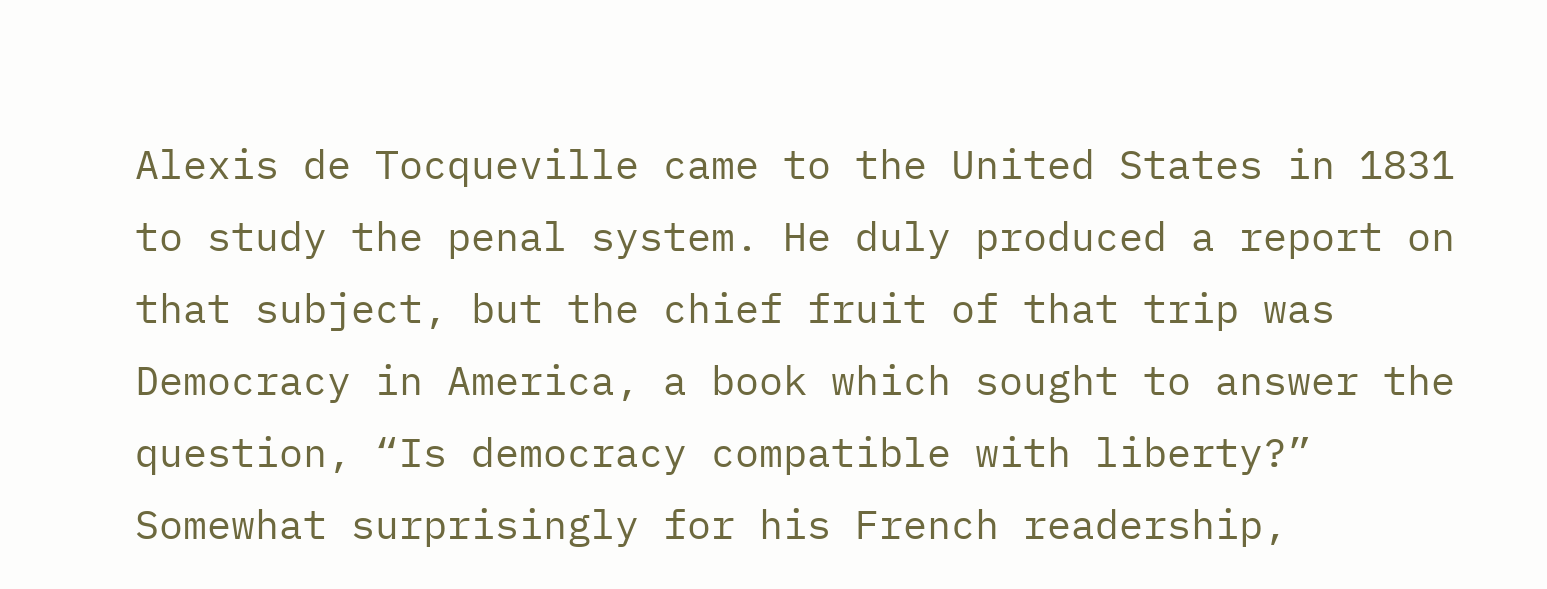Alexis de Tocqueville came to the United States in 1831 to study the penal system. He duly produced a report on that subject, but the chief fruit of that trip was Democracy in America, a book which sought to answer the question, “Is democracy compatible with liberty?” Somewhat surprisingly for his French readership,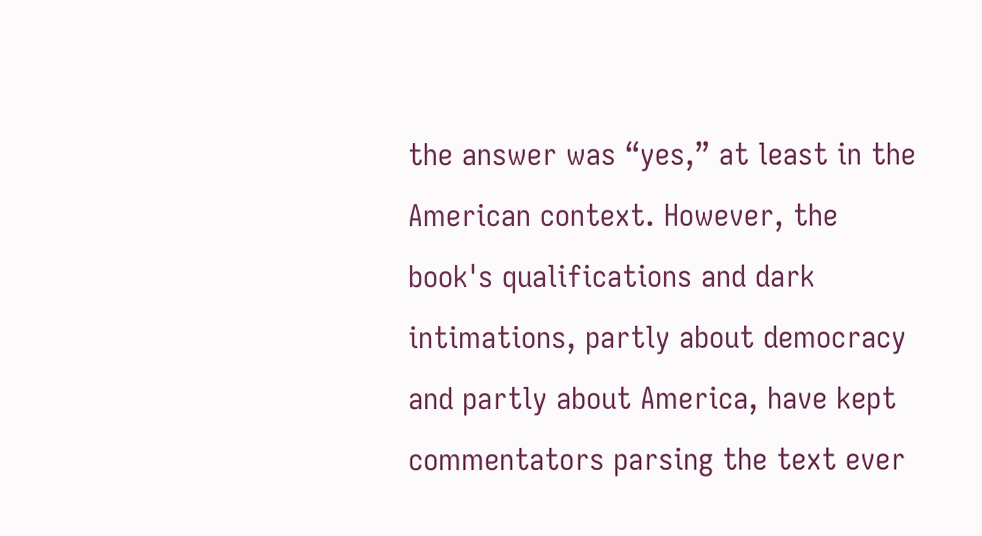the answer was “yes,” at least in the American context. However, the book's qualifications and dark intimations, partly about democracy and partly about America, have kept commentators parsing the text ever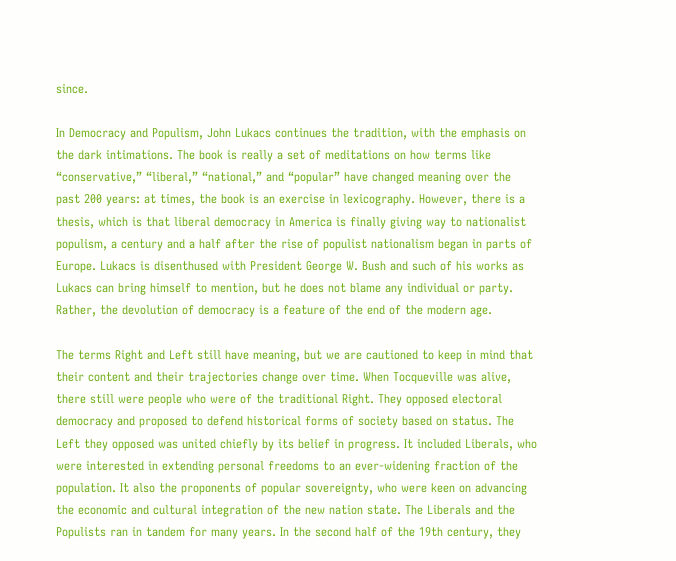since.

In Democracy and Populism, John Lukacs continues the tradition, with the emphasis on the dark intimations. The book is really a set of meditations on how terms like “conservative,” “liberal,” “national,” and “popular” have changed meaning over the past 200 years: at times, the book is an exercise in lexicography. However, there is a thesis, which is that liberal democracy in America is finally giving way to nationalist populism, a century and a half after the rise of populist nationalism began in parts of Europe. Lukacs is disenthused with President George W. Bush and such of his works as Lukacs can bring himself to mention, but he does not blame any individual or party. Rather, the devolution of democracy is a feature of the end of the modern age.

The terms Right and Left still have meaning, but we are cautioned to keep in mind that their content and their trajectories change over time. When Tocqueville was alive, there still were people who were of the traditional Right. They opposed electoral democracy and proposed to defend historical forms of society based on status. The Left they opposed was united chiefly by its belief in progress. It included Liberals, who were interested in extending personal freedoms to an ever-widening fraction of the population. It also the proponents of popular sovereignty, who were keen on advancing the economic and cultural integration of the new nation state. The Liberals and the Populists ran in tandem for many years. In the second half of the 19th century, they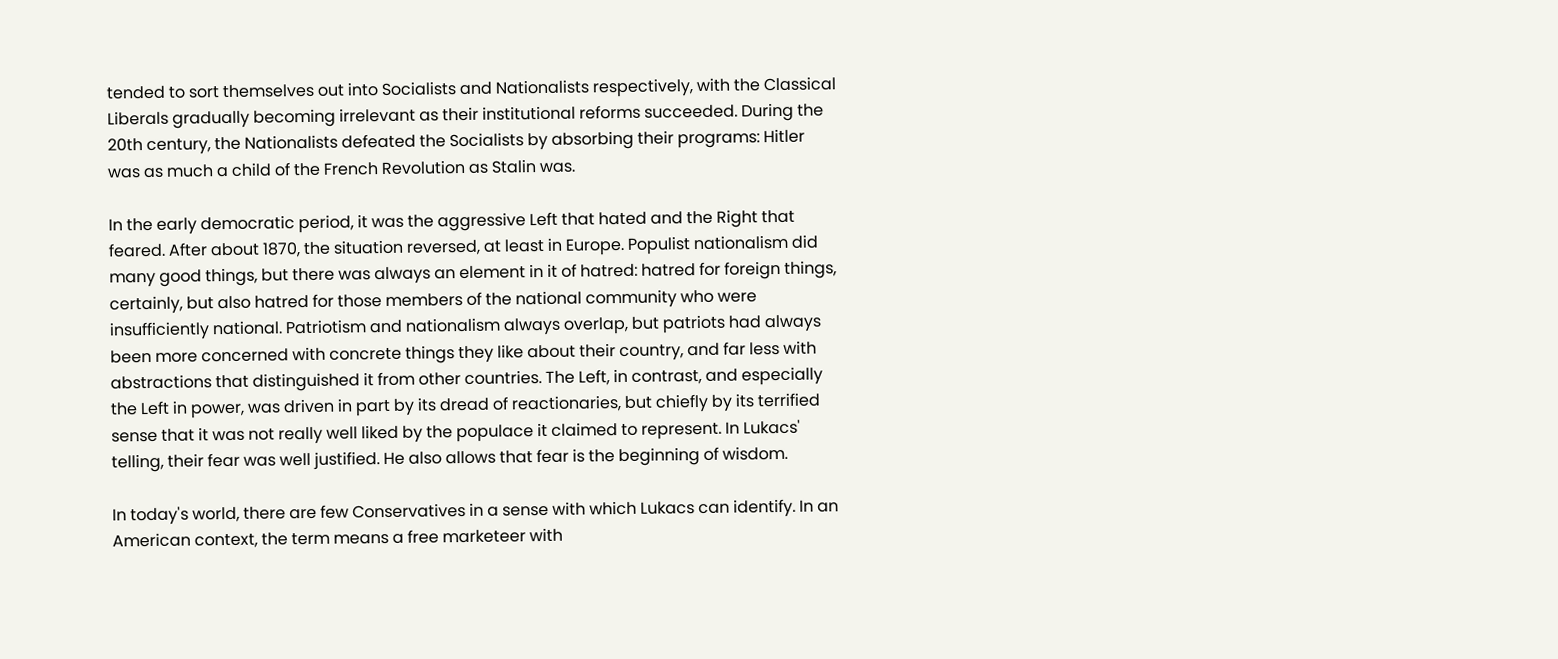tended to sort themselves out into Socialists and Nationalists respectively, with the Classical Liberals gradually becoming irrelevant as their institutional reforms succeeded. During the 20th century, the Nationalists defeated the Socialists by absorbing their programs: Hitler was as much a child of the French Revolution as Stalin was.

In the early democratic period, it was the aggressive Left that hated and the Right that feared. After about 1870, the situation reversed, at least in Europe. Populist nationalism did many good things, but there was always an element in it of hatred: hatred for foreign things, certainly, but also hatred for those members of the national community who were insufficiently national. Patriotism and nationalism always overlap, but patriots had always been more concerned with concrete things they like about their country, and far less with abstractions that distinguished it from other countries. The Left, in contrast, and especially the Left in power, was driven in part by its dread of reactionaries, but chiefly by its terrified sense that it was not really well liked by the populace it claimed to represent. In Lukacs' telling, their fear was well justified. He also allows that fear is the beginning of wisdom.

In today's world, there are few Conservatives in a sense with which Lukacs can identify. In an American context, the term means a free marketeer with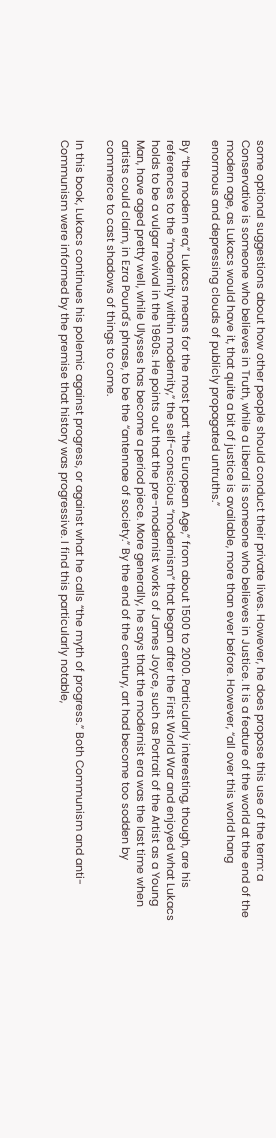some optional suggestions about how other people should conduct their private lives. However, he does propose this use of the term: a Conservative is someone who believes in Truth, while a Liberal is someone who believes in Justice. It is a feature of the world at the end of the modern age, as Lukacs would have it, that quite a bit of justice is available, more than ever before. However, “all over this world hang enormous and depressing clouds of publicly propagated untruths.”

By “the modern era,” Lukacs means for the most part “the European Age,” from about 1500 to 2000. Particularly interesting, though, are his references to the “modernity within modernity,” the self-conscious “modernism” that began after the First World War and enjoyed what Lukacs holds to be a vulgar revival in the 1960s. He points out that the pre-modernist works of James Joyce, such as Portrait of the Artist as a Young Man, have aged pretty well, while Ulysses has become a period piece. More generally, he says that the modernist era was the last time when artists could claim, in Ezra Pound's phrase, to be the “antennae of society.” By the end of the century, art had become too sodden by commerce to cast shadows of things to come.

In this book, Lukacs continues his polemic against progress, or against what he calls “the myth of progress.” Both Communism and anti-Communism were informed by the premise that history was progressive. I find this particularly notable,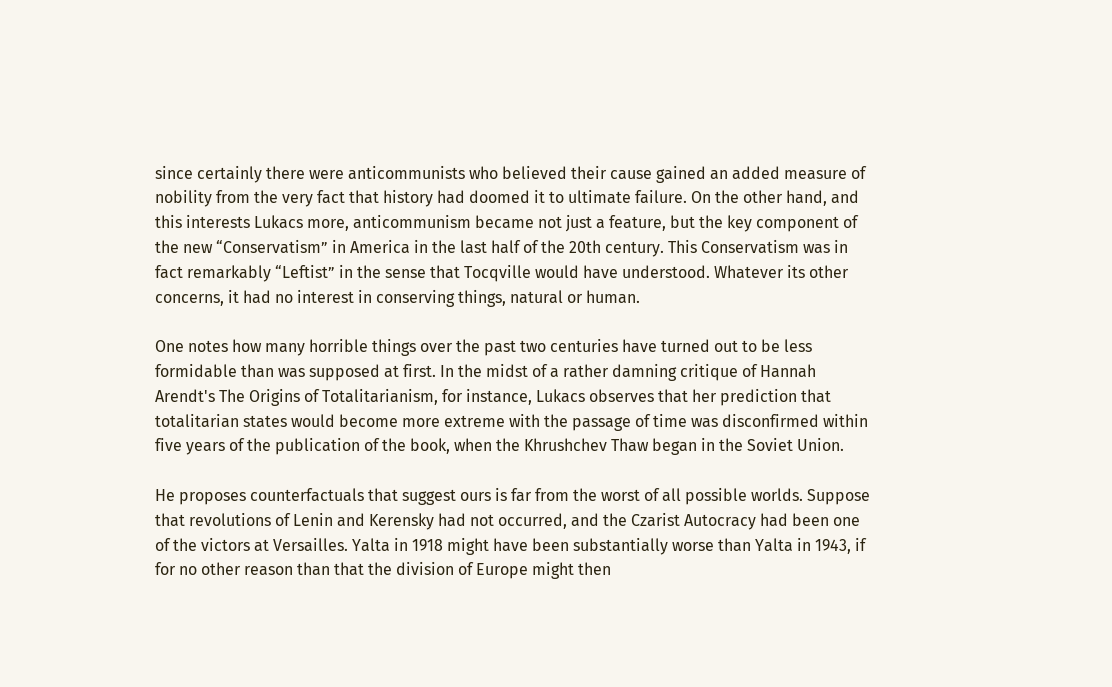since certainly there were anticommunists who believed their cause gained an added measure of nobility from the very fact that history had doomed it to ultimate failure. On the other hand, and this interests Lukacs more, anticommunism became not just a feature, but the key component of the new “Conservatism” in America in the last half of the 20th century. This Conservatism was in fact remarkably “Leftist” in the sense that Tocqville would have understood. Whatever its other concerns, it had no interest in conserving things, natural or human.

One notes how many horrible things over the past two centuries have turned out to be less formidable than was supposed at first. In the midst of a rather damning critique of Hannah Arendt's The Origins of Totalitarianism, for instance, Lukacs observes that her prediction that totalitarian states would become more extreme with the passage of time was disconfirmed within five years of the publication of the book, when the Khrushchev Thaw began in the Soviet Union.

He proposes counterfactuals that suggest ours is far from the worst of all possible worlds. Suppose that revolutions of Lenin and Kerensky had not occurred, and the Czarist Autocracy had been one of the victors at Versailles. Yalta in 1918 might have been substantially worse than Yalta in 1943, if for no other reason than that the division of Europe might then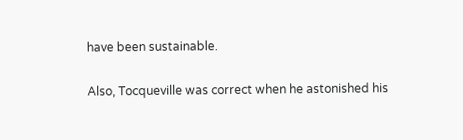have been sustainable.

Also, Tocqueville was correct when he astonished his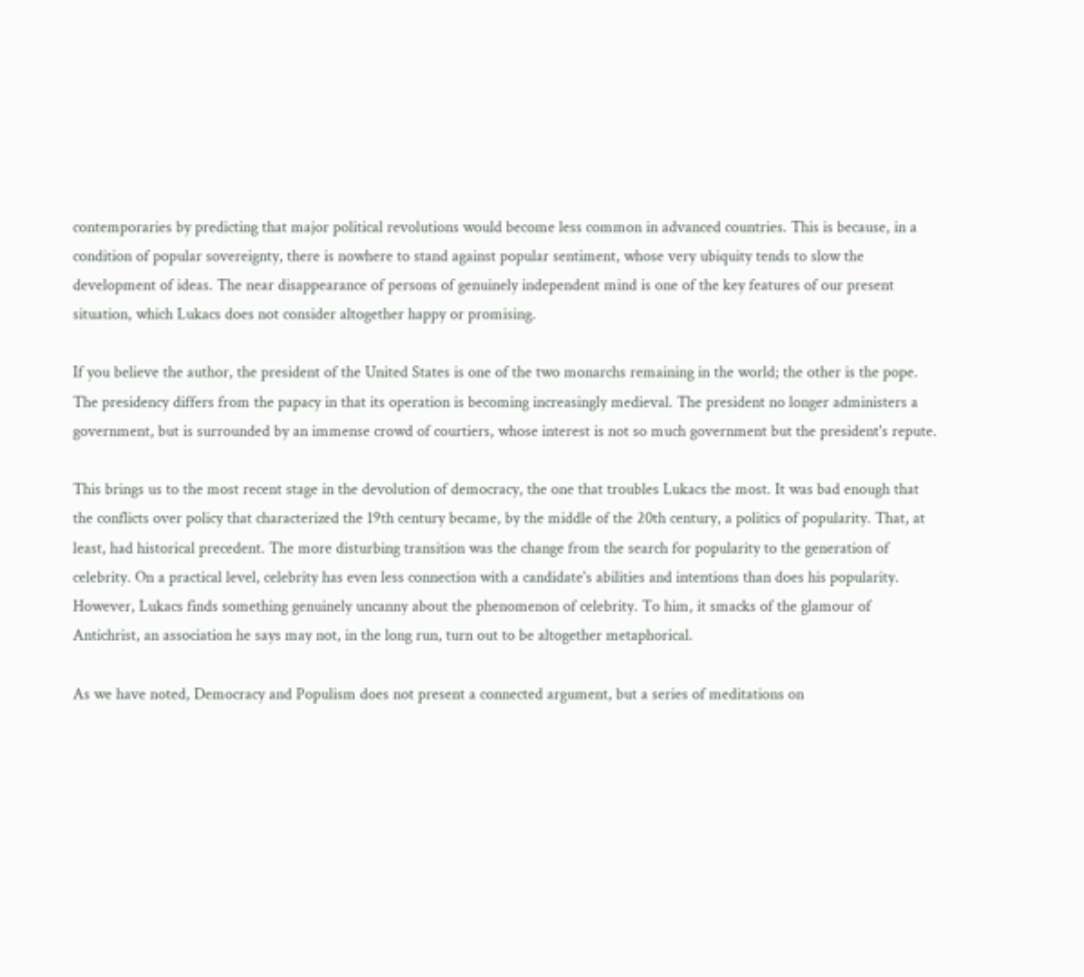contemporaries by predicting that major political revolutions would become less common in advanced countries. This is because, in a condition of popular sovereignty, there is nowhere to stand against popular sentiment, whose very ubiquity tends to slow the development of ideas. The near disappearance of persons of genuinely independent mind is one of the key features of our present situation, which Lukacs does not consider altogether happy or promising.

If you believe the author, the president of the United States is one of the two monarchs remaining in the world; the other is the pope. The presidency differs from the papacy in that its operation is becoming increasingly medieval. The president no longer administers a government, but is surrounded by an immense crowd of courtiers, whose interest is not so much government but the president's repute.

This brings us to the most recent stage in the devolution of democracy, the one that troubles Lukacs the most. It was bad enough that the conflicts over policy that characterized the 19th century became, by the middle of the 20th century, a politics of popularity. That, at least, had historical precedent. The more disturbing transition was the change from the search for popularity to the generation of celebrity. On a practical level, celebrity has even less connection with a candidate's abilities and intentions than does his popularity. However, Lukacs finds something genuinely uncanny about the phenomenon of celebrity. To him, it smacks of the glamour of Antichrist, an association he says may not, in the long run, turn out to be altogether metaphorical.

As we have noted, Democracy and Populism does not present a connected argument, but a series of meditations on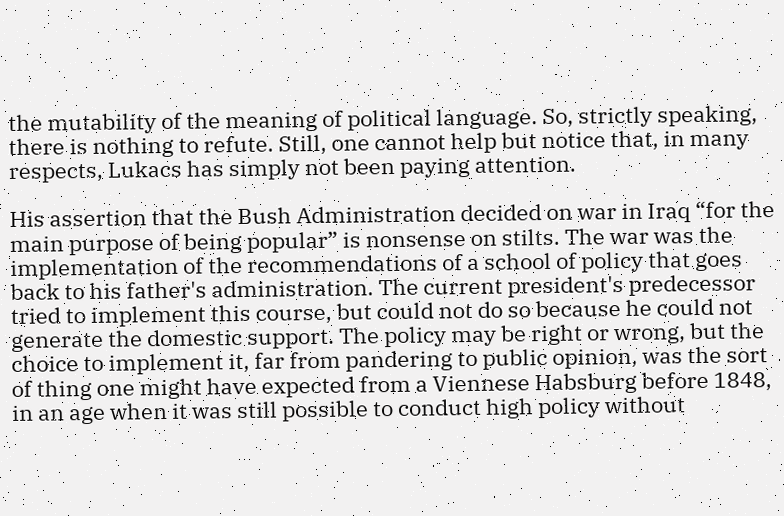the mutability of the meaning of political language. So, strictly speaking, there is nothing to refute. Still, one cannot help but notice that, in many respects, Lukacs has simply not been paying attention.

His assertion that the Bush Administration decided on war in Iraq “for the main purpose of being popular” is nonsense on stilts. The war was the implementation of the recommendations of a school of policy that goes back to his father's administration. The current president's predecessor tried to implement this course, but could not do so because he could not generate the domestic support. The policy may be right or wrong, but the choice to implement it, far from pandering to public opinion, was the sort of thing one might have expected from a Viennese Habsburg before 1848, in an age when it was still possible to conduct high policy without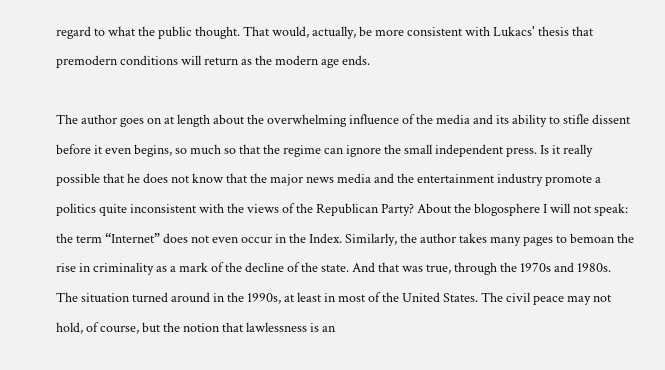regard to what the public thought. That would, actually, be more consistent with Lukacs' thesis that premodern conditions will return as the modern age ends.

The author goes on at length about the overwhelming influence of the media and its ability to stifle dissent before it even begins, so much so that the regime can ignore the small independent press. Is it really possible that he does not know that the major news media and the entertainment industry promote a politics quite inconsistent with the views of the Republican Party? About the blogosphere I will not speak: the term “Internet” does not even occur in the Index. Similarly, the author takes many pages to bemoan the rise in criminality as a mark of the decline of the state. And that was true, through the 1970s and 1980s. The situation turned around in the 1990s, at least in most of the United States. The civil peace may not hold, of course, but the notion that lawlessness is an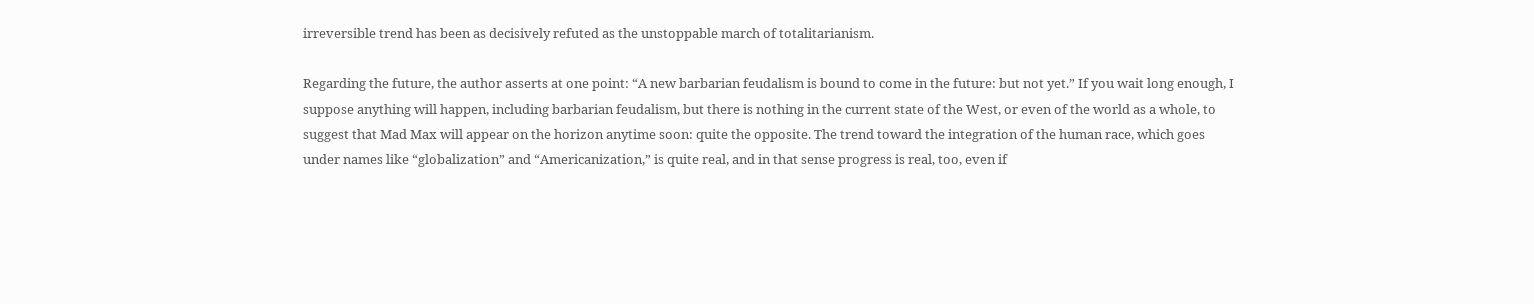irreversible trend has been as decisively refuted as the unstoppable march of totalitarianism.

Regarding the future, the author asserts at one point: “A new barbarian feudalism is bound to come in the future: but not yet.” If you wait long enough, I suppose anything will happen, including barbarian feudalism, but there is nothing in the current state of the West, or even of the world as a whole, to suggest that Mad Max will appear on the horizon anytime soon: quite the opposite. The trend toward the integration of the human race, which goes under names like “globalization” and “Americanization,” is quite real, and in that sense progress is real, too, even if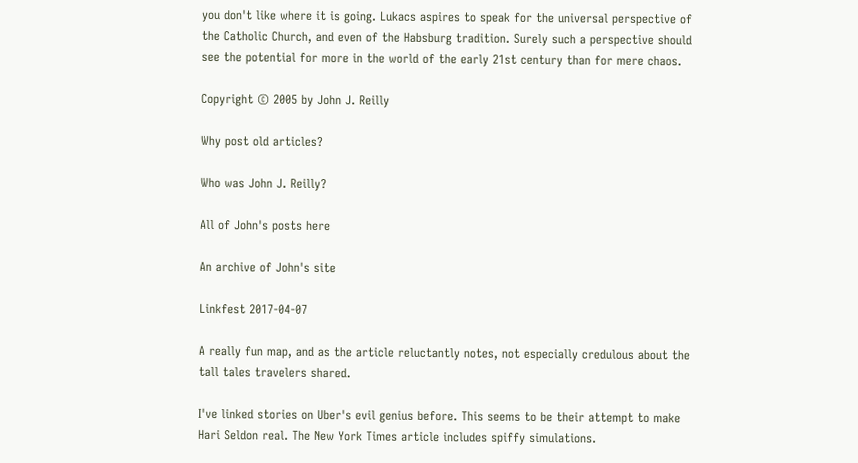you don't like where it is going. Lukacs aspires to speak for the universal perspective of the Catholic Church, and even of the Habsburg tradition. Surely such a perspective should see the potential for more in the world of the early 21st century than for mere chaos.

Copyright © 2005 by John J. Reilly

Why post old articles?

Who was John J. Reilly?

All of John's posts here

An archive of John's site

Linkfest 2017-04-07

A really fun map, and as the article reluctantly notes, not especially credulous about the tall tales travelers shared.

I've linked stories on Uber's evil genius before. This seems to be their attempt to make Hari Seldon real. The New York Times article includes spiffy simulations.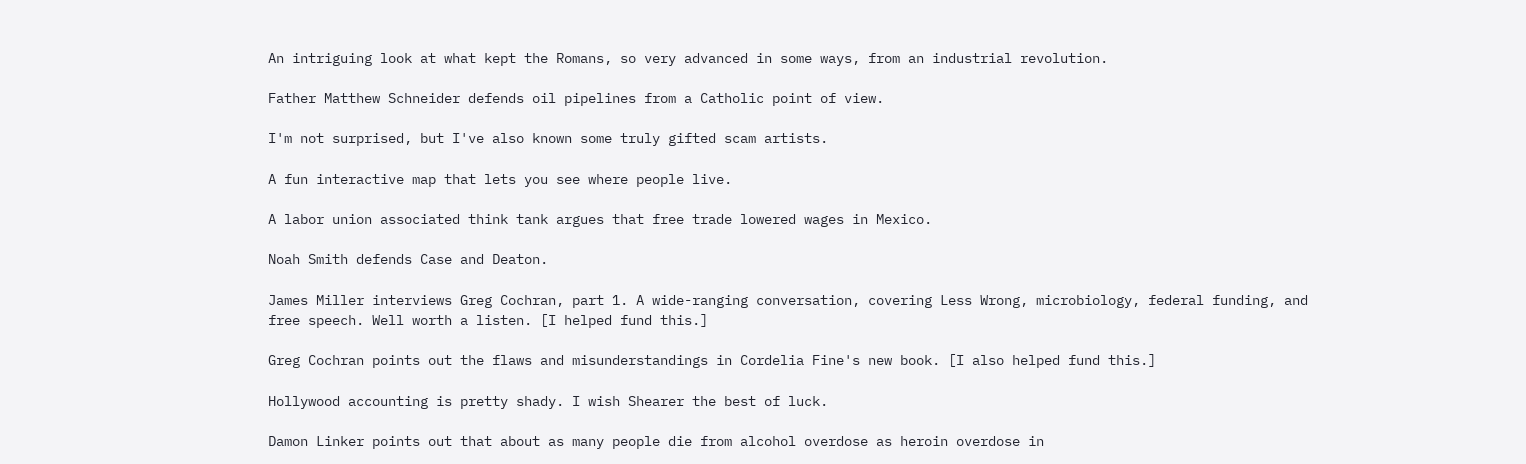An intriguing look at what kept the Romans, so very advanced in some ways, from an industrial revolution.

Father Matthew Schneider defends oil pipelines from a Catholic point of view.

I'm not surprised, but I've also known some truly gifted scam artists.

A fun interactive map that lets you see where people live.

A labor union associated think tank argues that free trade lowered wages in Mexico.

Noah Smith defends Case and Deaton.

James Miller interviews Greg Cochran, part 1. A wide-ranging conversation, covering Less Wrong, microbiology, federal funding, and free speech. Well worth a listen. [I helped fund this.]

Greg Cochran points out the flaws and misunderstandings in Cordelia Fine's new book. [I also helped fund this.]

Hollywood accounting is pretty shady. I wish Shearer the best of luck.

Damon Linker points out that about as many people die from alcohol overdose as heroin overdose in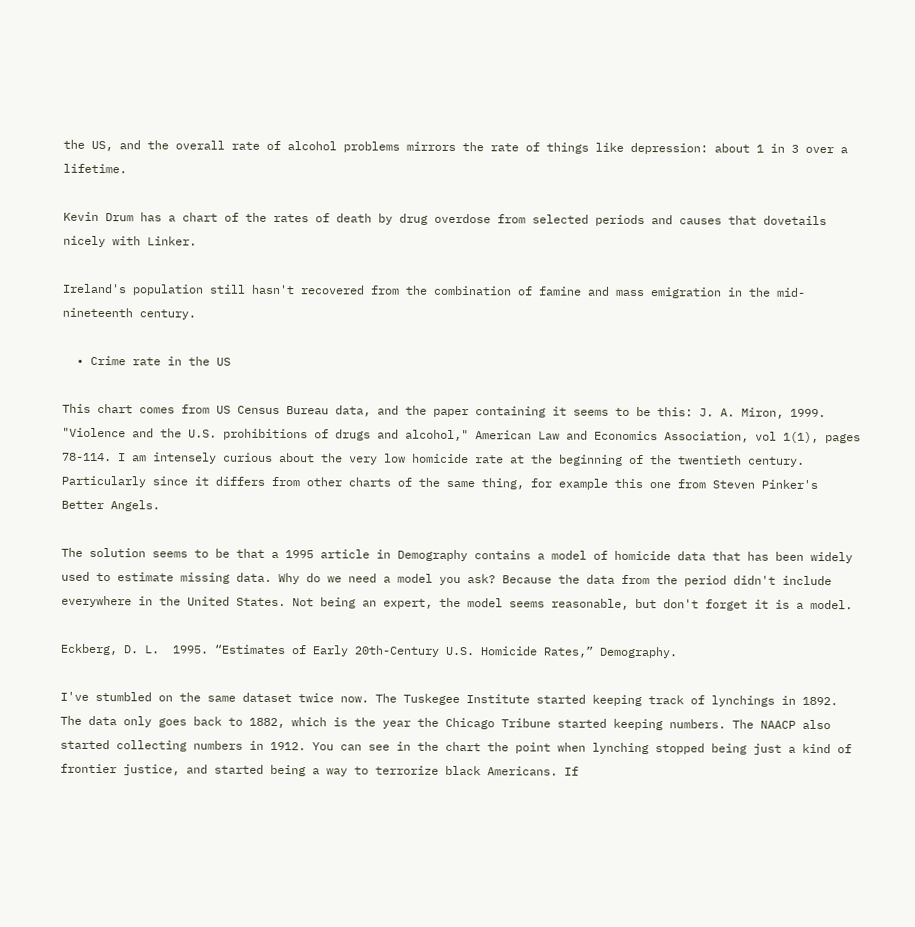the US, and the overall rate of alcohol problems mirrors the rate of things like depression: about 1 in 3 over a lifetime.

Kevin Drum has a chart of the rates of death by drug overdose from selected periods and causes that dovetails nicely with Linker.

Ireland's population still hasn't recovered from the combination of famine and mass emigration in the mid-nineteenth century.

  • Crime rate in the US

This chart comes from US Census Bureau data, and the paper containing it seems to be this: J. A. Miron, 1999. "Violence and the U.S. prohibitions of drugs and alcohol," American Law and Economics Association, vol 1(1), pages 78-114. I am intensely curious about the very low homicide rate at the beginning of the twentieth century. Particularly since it differs from other charts of the same thing, for example this one from Steven Pinker's Better Angels.

The solution seems to be that a 1995 article in Demography contains a model of homicide data that has been widely used to estimate missing data. Why do we need a model you ask? Because the data from the period didn't include everywhere in the United States. Not being an expert, the model seems reasonable, but don't forget it is a model.

Eckberg, D. L.  1995. “Estimates of Early 20th-Century U.S. Homicide Rates,” Demography.

I've stumbled on the same dataset twice now. The Tuskegee Institute started keeping track of lynchings in 1892. The data only goes back to 1882, which is the year the Chicago Tribune started keeping numbers. The NAACP also started collecting numbers in 1912. You can see in the chart the point when lynching stopped being just a kind of frontier justice, and started being a way to terrorize black Americans. If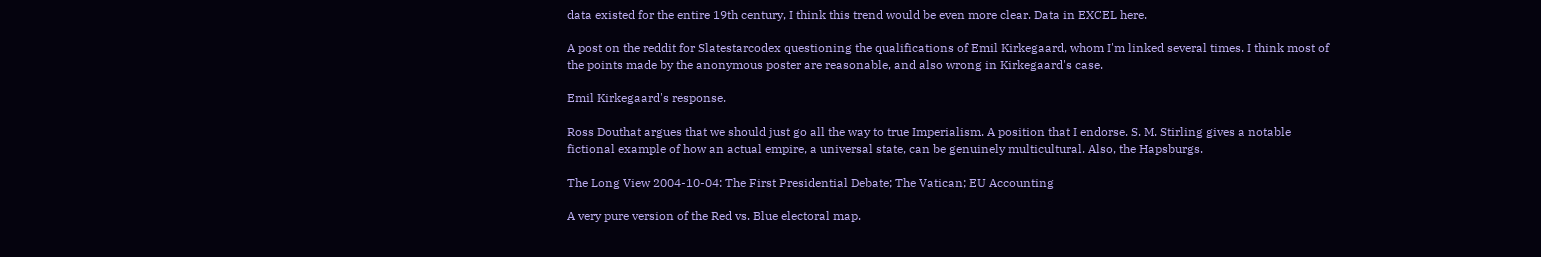data existed for the entire 19th century, I think this trend would be even more clear. Data in EXCEL here.

A post on the reddit for Slatestarcodex questioning the qualifications of Emil Kirkegaard, whom I'm linked several times. I think most of the points made by the anonymous poster are reasonable, and also wrong in Kirkegaard's case.

Emil Kirkegaard's response.

Ross Douthat argues that we should just go all the way to true Imperialism. A position that I endorse. S. M. Stirling gives a notable fictional example of how an actual empire, a universal state, can be genuinely multicultural. Also, the Hapsburgs.

The Long View 2004-10-04: The First Presidential Debate; The Vatican; EU Accounting

A very pure version of the Red vs. Blue electoral map.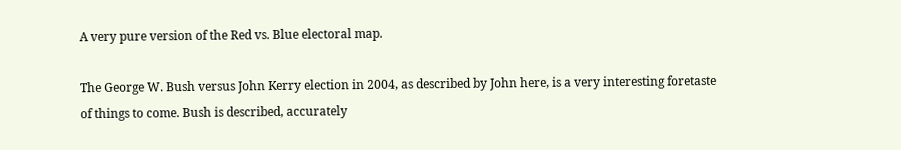A very pure version of the Red vs. Blue electoral map.

The George W. Bush versus John Kerry election in 2004, as described by John here, is a very interesting foretaste of things to come. Bush is described, accurately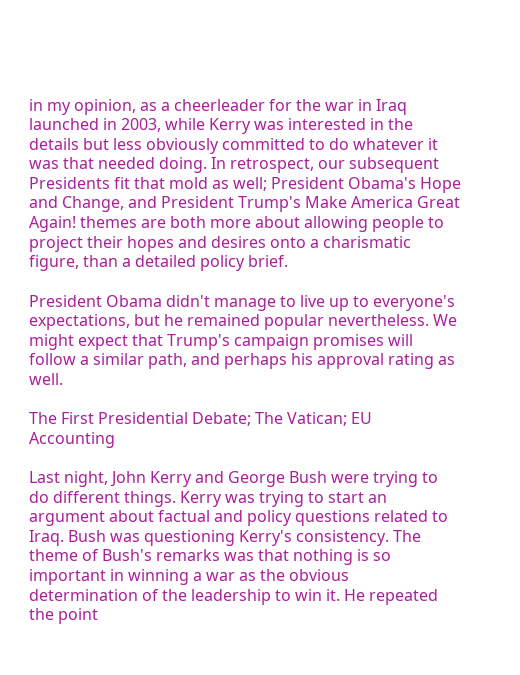in my opinion, as a cheerleader for the war in Iraq launched in 2003, while Kerry was interested in the details but less obviously committed to do whatever it was that needed doing. In retrospect, our subsequent Presidents fit that mold as well; President Obama's Hope and Change, and President Trump's Make America Great Again! themes are both more about allowing people to project their hopes and desires onto a charismatic figure, than a detailed policy brief.

President Obama didn't manage to live up to everyone's expectations, but he remained popular nevertheless. We might expect that Trump's campaign promises will follow a similar path, and perhaps his approval rating as well.

The First Presidential Debate; The Vatican; EU Accounting

Last night, John Kerry and George Bush were trying to do different things. Kerry was trying to start an argument about factual and policy questions related to Iraq. Bush was questioning Kerry's consistency. The theme of Bush's remarks was that nothing is so important in winning a war as the obvious determination of the leadership to win it. He repeated the point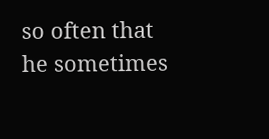so often that he sometimes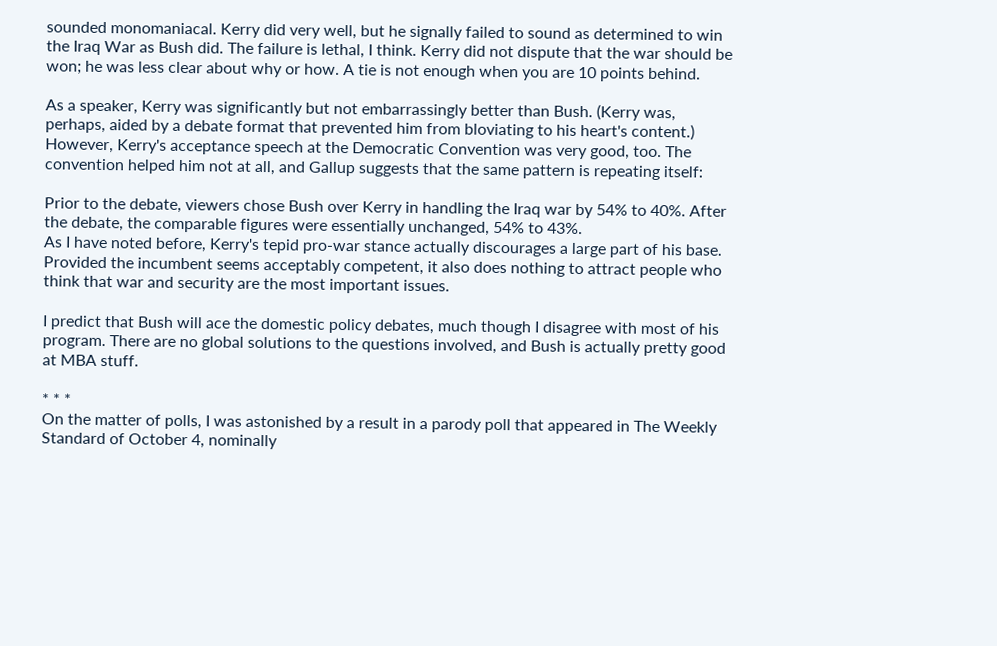sounded monomaniacal. Kerry did very well, but he signally failed to sound as determined to win the Iraq War as Bush did. The failure is lethal, I think. Kerry did not dispute that the war should be won; he was less clear about why or how. A tie is not enough when you are 10 points behind.

As a speaker, Kerry was significantly but not embarrassingly better than Bush. (Kerry was, perhaps, aided by a debate format that prevented him from bloviating to his heart's content.) However, Kerry's acceptance speech at the Democratic Convention was very good, too. The convention helped him not at all, and Gallup suggests that the same pattern is repeating itself:

Prior to the debate, viewers chose Bush over Kerry in handling the Iraq war by 54% to 40%. After the debate, the comparable figures were essentially unchanged, 54% to 43%.
As I have noted before, Kerry's tepid pro-war stance actually discourages a large part of his base. Provided the incumbent seems acceptably competent, it also does nothing to attract people who think that war and security are the most important issues.

I predict that Bush will ace the domestic policy debates, much though I disagree with most of his program. There are no global solutions to the questions involved, and Bush is actually pretty good at MBA stuff.

* * *
On the matter of polls, I was astonished by a result in a parody poll that appeared in The Weekly Standard of October 4, nominally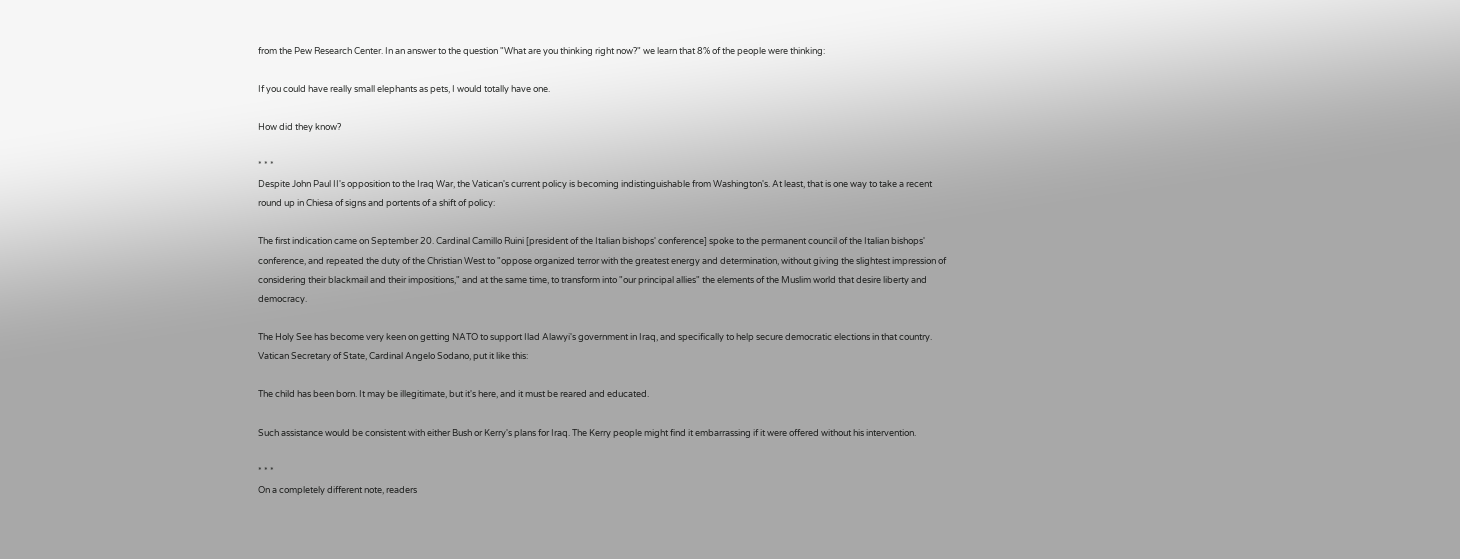from the Pew Research Center. In an answer to the question "What are you thinking right now?" we learn that 8% of the people were thinking:

If you could have really small elephants as pets, I would totally have one.

How did they know?

* * *
Despite John Paul II's opposition to the Iraq War, the Vatican's current policy is becoming indistinguishable from Washington's. At least, that is one way to take a recent round up in Chiesa of signs and portents of a shift of policy:

The first indication came on September 20. Cardinal Camillo Ruini [president of the Italian bishops' conference] spoke to the permanent council of the Italian bishops' conference, and repeated the duty of the Christian West to "oppose organized terror with the greatest energy and determination, without giving the slightest impression of considering their blackmail and their impositions," and at the same time, to transform into "our principal allies" the elements of the Muslim world that desire liberty and democracy.

The Holy See has become very keen on getting NATO to support Ilad Alawyi's government in Iraq, and specifically to help secure democratic elections in that country. Vatican Secretary of State, Cardinal Angelo Sodano, put it like this:

The child has been born. It may be illegitimate, but it's here, and it must be reared and educated.

Such assistance would be consistent with either Bush or Kerry's plans for Iraq. The Kerry people might find it embarrassing if it were offered without his intervention.

* * *
On a completely different note, readers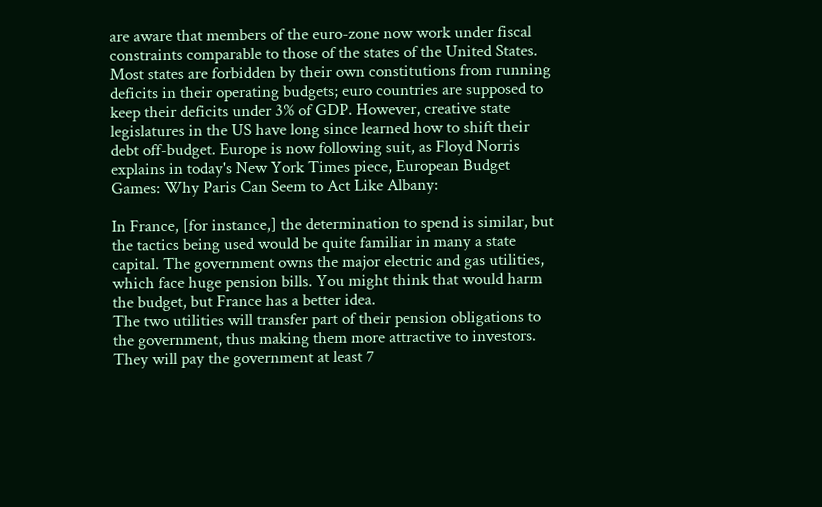are aware that members of the euro-zone now work under fiscal constraints comparable to those of the states of the United States. Most states are forbidden by their own constitutions from running deficits in their operating budgets; euro countries are supposed to keep their deficits under 3% of GDP. However, creative state legislatures in the US have long since learned how to shift their debt off-budget. Europe is now following suit, as Floyd Norris explains in today's New York Times piece, European Budget Games: Why Paris Can Seem to Act Like Albany:

In France, [for instance,] the determination to spend is similar, but the tactics being used would be quite familiar in many a state capital. The government owns the major electric and gas utilities, which face huge pension bills. You might think that would harm the budget, but France has a better idea.
The two utilities will transfer part of their pension obligations to the government, thus making them more attractive to investors. They will pay the government at least 7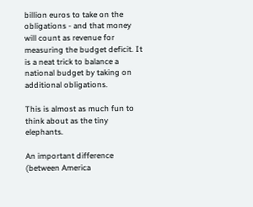billion euros to take on the obligations - and that money will count as revenue for measuring the budget deficit. It is a neat trick to balance a national budget by taking on additional obligations.

This is almost as much fun to think about as the tiny elephants.

An important difference (between America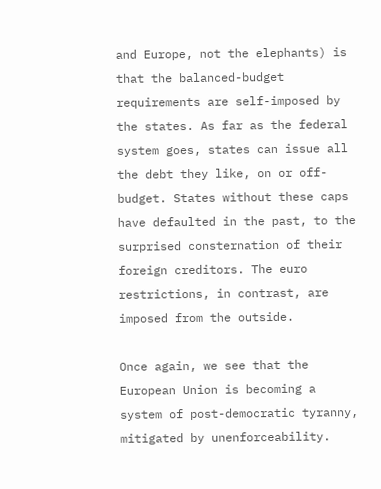and Europe, not the elephants) is that the balanced-budget requirements are self-imposed by the states. As far as the federal system goes, states can issue all the debt they like, on or off-budget. States without these caps have defaulted in the past, to the surprised consternation of their foreign creditors. The euro restrictions, in contrast, are imposed from the outside.

Once again, we see that the European Union is becoming a system of post-democratic tyranny, mitigated by unenforceability.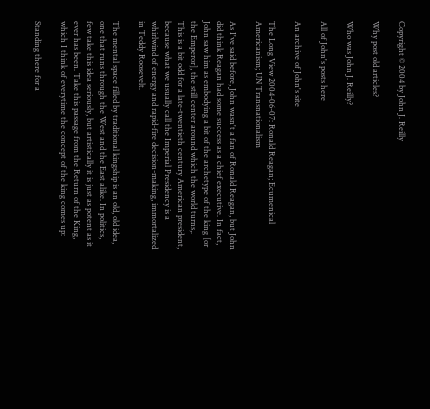Copyright © 2004 by John J. Reilly

Why post old articles?

Who was John J. Reilly?

All of John's posts here

An archive of John's site

The Long View 2004-06-07: Ronald Reagan; Ecumenical Americanism; UN Transnationalism

As I've said before, John wasn't a fan of Ronald Reagan, but John did think Reagan had some success as a chief executive. In fact, John saw him as embodying a bit of the archetype of the king [or the Emperor], the still center around which the world turns,. This is a bit odd for a late-twentieth century American president, because what we usually call the Imperial Presidency is a whirlwind of energy and rapid-fire decision-making, immortalized in Teddy Roosevelt.

The mental space filled by traditional kingship is an old, old idea, one that runs through the West and the East alike. In politics, few take this idea seriously, but artistically it is just as potent as it ever has been. Take this passage from the Return of the King, which I think of everytime the concept of the king comes up:

Standing there for a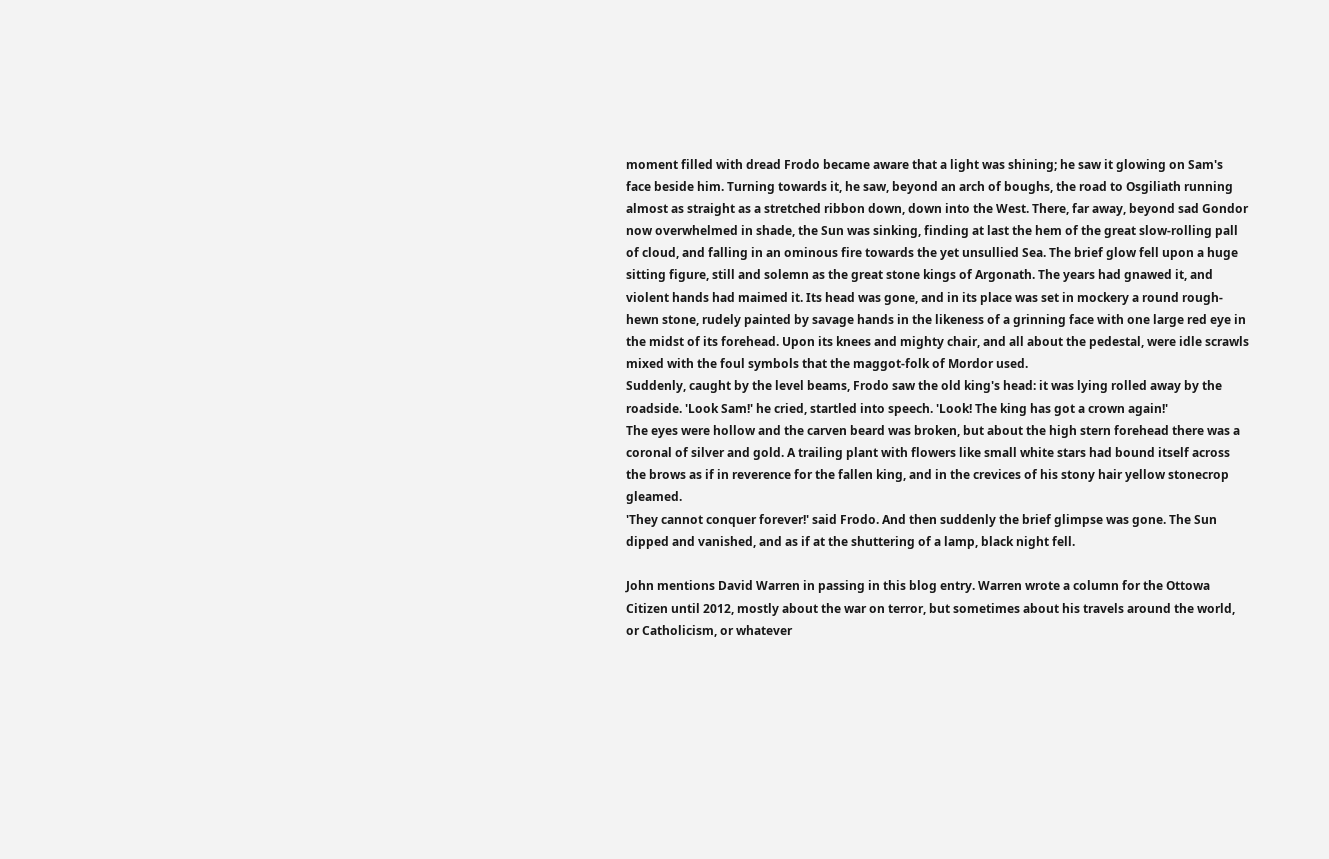moment filled with dread Frodo became aware that a light was shining; he saw it glowing on Sam's face beside him. Turning towards it, he saw, beyond an arch of boughs, the road to Osgiliath running almost as straight as a stretched ribbon down, down into the West. There, far away, beyond sad Gondor now overwhelmed in shade, the Sun was sinking, finding at last the hem of the great slow-rolling pall of cloud, and falling in an ominous fire towards the yet unsullied Sea. The brief glow fell upon a huge sitting figure, still and solemn as the great stone kings of Argonath. The years had gnawed it, and violent hands had maimed it. Its head was gone, and in its place was set in mockery a round rough-hewn stone, rudely painted by savage hands in the likeness of a grinning face with one large red eye in the midst of its forehead. Upon its knees and mighty chair, and all about the pedestal, were idle scrawls mixed with the foul symbols that the maggot-folk of Mordor used.
Suddenly, caught by the level beams, Frodo saw the old king's head: it was lying rolled away by the roadside. 'Look Sam!' he cried, startled into speech. 'Look! The king has got a crown again!'
The eyes were hollow and the carven beard was broken, but about the high stern forehead there was a coronal of silver and gold. A trailing plant with flowers like small white stars had bound itself across the brows as if in reverence for the fallen king, and in the crevices of his stony hair yellow stonecrop gleamed.
'They cannot conquer forever!' said Frodo. And then suddenly the brief glimpse was gone. The Sun dipped and vanished, and as if at the shuttering of a lamp, black night fell.

John mentions David Warren in passing in this blog entry. Warren wrote a column for the Ottowa Citizen until 2012, mostly about the war on terror, but sometimes about his travels around the world, or Catholicism, or whatever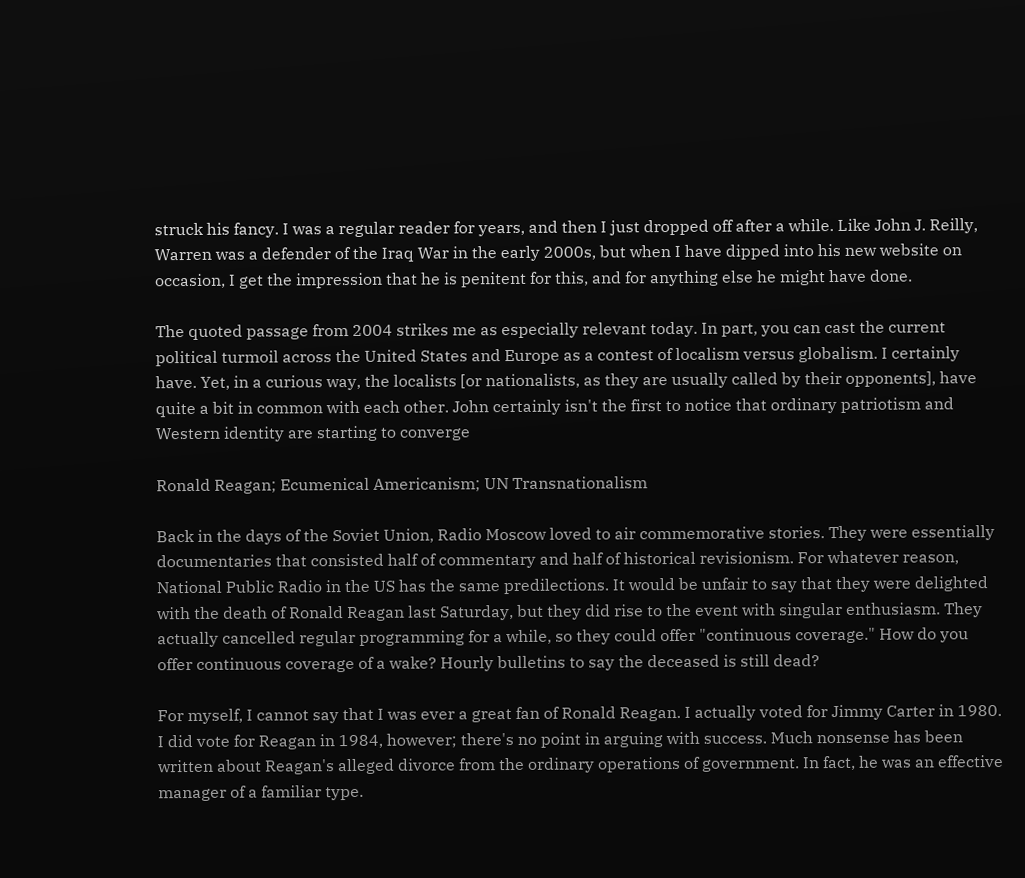struck his fancy. I was a regular reader for years, and then I just dropped off after a while. Like John J. Reilly, Warren was a defender of the Iraq War in the early 2000s, but when I have dipped into his new website on occasion, I get the impression that he is penitent for this, and for anything else he might have done.

The quoted passage from 2004 strikes me as especially relevant today. In part, you can cast the current political turmoil across the United States and Europe as a contest of localism versus globalism. I certainly have. Yet, in a curious way, the localists [or nationalists, as they are usually called by their opponents], have quite a bit in common with each other. John certainly isn't the first to notice that ordinary patriotism and Western identity are starting to converge

Ronald Reagan; Ecumenical Americanism; UN Transnationalism

Back in the days of the Soviet Union, Radio Moscow loved to air commemorative stories. They were essentially documentaries that consisted half of commentary and half of historical revisionism. For whatever reason, National Public Radio in the US has the same predilections. It would be unfair to say that they were delighted with the death of Ronald Reagan last Saturday, but they did rise to the event with singular enthusiasm. They actually cancelled regular programming for a while, so they could offer "continuous coverage." How do you offer continuous coverage of a wake? Hourly bulletins to say the deceased is still dead?

For myself, I cannot say that I was ever a great fan of Ronald Reagan. I actually voted for Jimmy Carter in 1980. I did vote for Reagan in 1984, however; there's no point in arguing with success. Much nonsense has been written about Reagan's alleged divorce from the ordinary operations of government. In fact, he was an effective manager of a familiar type.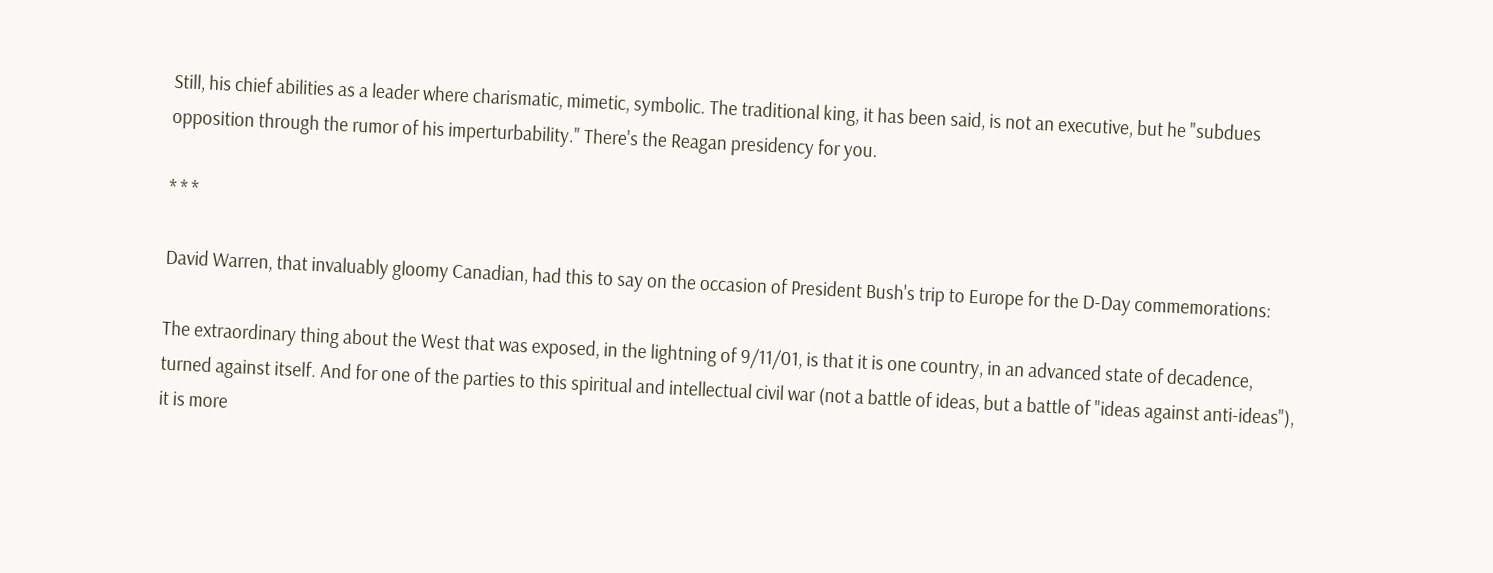Still, his chief abilities as a leader where charismatic, mimetic, symbolic. The traditional king, it has been said, is not an executive, but he "subdues opposition through the rumor of his imperturbability." There's the Reagan presidency for you.

* * *

David Warren, that invaluably gloomy Canadian, had this to say on the occasion of President Bush's trip to Europe for the D-Day commemorations:

The extraordinary thing about the West that was exposed, in the lightning of 9/11/01, is that it is one country, in an advanced state of decadence, turned against itself. And for one of the parties to this spiritual and intellectual civil war (not a battle of ideas, but a battle of "ideas against anti-ideas"), it is more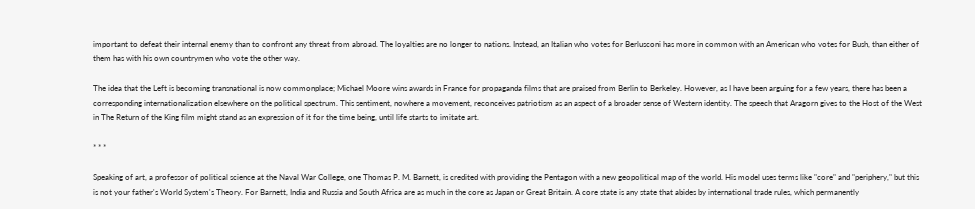important to defeat their internal enemy than to confront any threat from abroad. The loyalties are no longer to nations. Instead, an Italian who votes for Berlusconi has more in common with an American who votes for Bush, than either of them has with his own countrymen who vote the other way.

The idea that the Left is becoming transnational is now commonplace; Michael Moore wins awards in France for propaganda films that are praised from Berlin to Berkeley. However, as I have been arguing for a few years, there has been a corresponding internationalization elsewhere on the political spectrum. This sentiment, nowhere a movement, reconceives patriotism as an aspect of a broader sense of Western identity. The speech that Aragorn gives to the Host of the West in The Return of the King film might stand as an expression of it for the time being, until life starts to imitate art.

* * *

Speaking of art, a professor of political science at the Naval War College, one Thomas P. M. Barnett, is credited with providing the Pentagon with a new geopolitical map of the world. His model uses terms like "core" and "periphery," but this is not your father's World System's Theory. For Barnett, India and Russia and South Africa are as much in the core as Japan or Great Britain. A core state is any state that abides by international trade rules, which permanently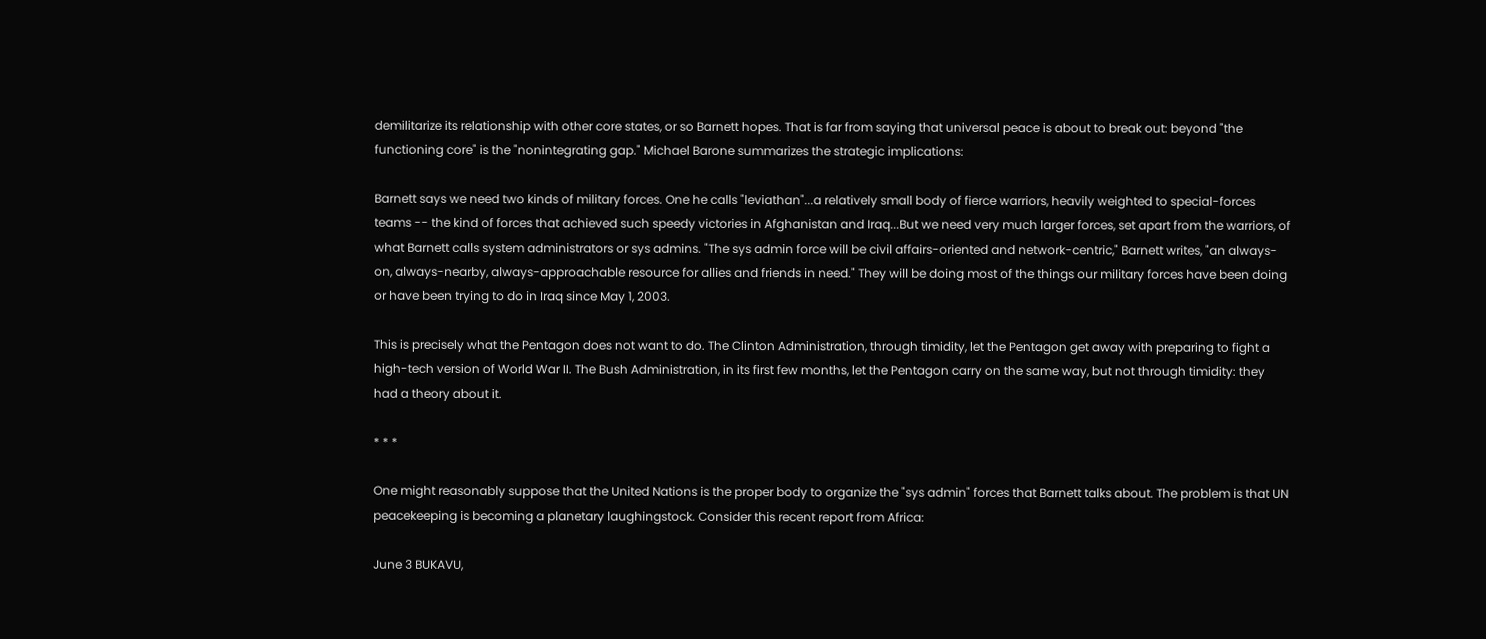demilitarize its relationship with other core states, or so Barnett hopes. That is far from saying that universal peace is about to break out: beyond "the functioning core" is the "nonintegrating gap." Michael Barone summarizes the strategic implications:

Barnett says we need two kinds of military forces. One he calls "leviathan"...a relatively small body of fierce warriors, heavily weighted to special-forces teams -- the kind of forces that achieved such speedy victories in Afghanistan and Iraq...But we need very much larger forces, set apart from the warriors, of what Barnett calls system administrators or sys admins. "The sys admin force will be civil affairs-oriented and network-centric," Barnett writes, "an always-on, always-nearby, always-approachable resource for allies and friends in need." They will be doing most of the things our military forces have been doing or have been trying to do in Iraq since May 1, 2003.

This is precisely what the Pentagon does not want to do. The Clinton Administration, through timidity, let the Pentagon get away with preparing to fight a high-tech version of World War II. The Bush Administration, in its first few months, let the Pentagon carry on the same way, but not through timidity: they had a theory about it.

* * *

One might reasonably suppose that the United Nations is the proper body to organize the "sys admin" forces that Barnett talks about. The problem is that UN peacekeeping is becoming a planetary laughingstock. Consider this recent report from Africa:

June 3 BUKAVU,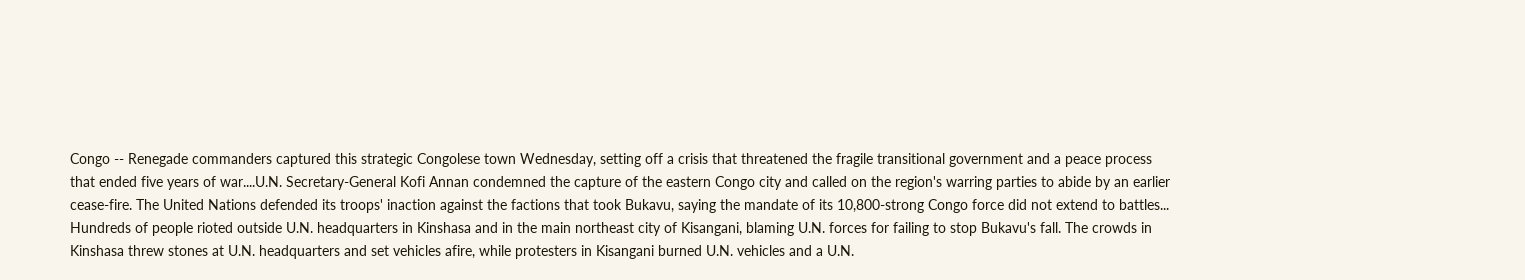Congo -- Renegade commanders captured this strategic Congolese town Wednesday, setting off a crisis that threatened the fragile transitional government and a peace process that ended five years of war....U.N. Secretary-General Kofi Annan condemned the capture of the eastern Congo city and called on the region's warring parties to abide by an earlier cease-fire. The United Nations defended its troops' inaction against the factions that took Bukavu, saying the mandate of its 10,800-strong Congo force did not extend to battles... Hundreds of people rioted outside U.N. headquarters in Kinshasa and in the main northeast city of Kisangani, blaming U.N. forces for failing to stop Bukavu's fall. The crowds in Kinshasa threw stones at U.N. headquarters and set vehicles afire, while protesters in Kisangani burned U.N. vehicles and a U.N.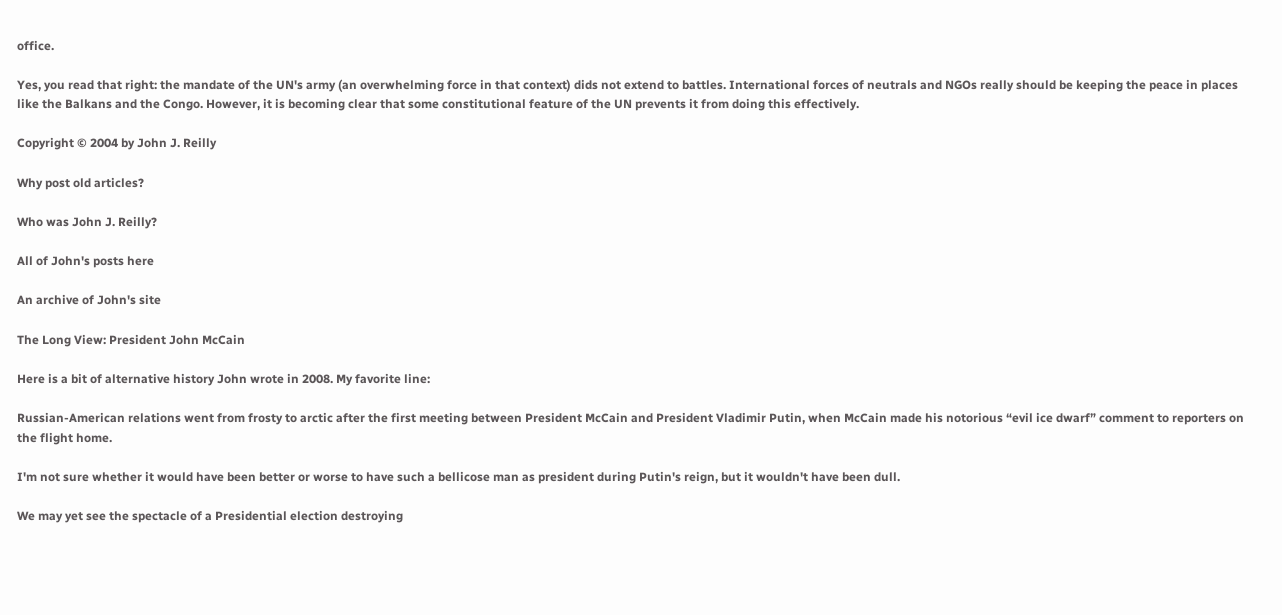office.

Yes, you read that right: the mandate of the UN's army (an overwhelming force in that context) dids not extend to battles. International forces of neutrals and NGOs really should be keeping the peace in places like the Balkans and the Congo. However, it is becoming clear that some constitutional feature of the UN prevents it from doing this effectively.

Copyright © 2004 by John J. Reilly

Why post old articles?

Who was John J. Reilly?

All of John's posts here

An archive of John's site

The Long View: President John McCain

Here is a bit of alternative history John wrote in 2008. My favorite line:

Russian-American relations went from frosty to arctic after the first meeting between President McCain and President Vladimir Putin, when McCain made his notorious “evil ice dwarf” comment to reporters on the flight home.

I'm not sure whether it would have been better or worse to have such a bellicose man as president during Putin's reign, but it wouldn't have been dull.

We may yet see the spectacle of a Presidential election destroying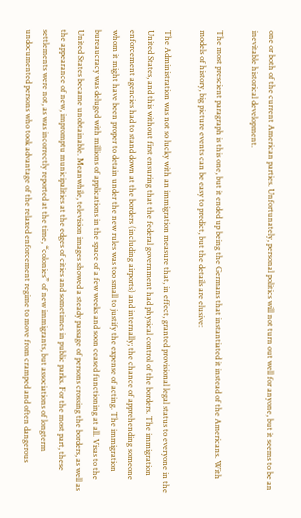one or both of the current American parties. Unfortunately, personal politics will not turn out well for anyone, but it seems to be an inevitable historical development.

The most prescient paragraph is this one, but it ended up being the Germans that instantiated it instead of the Americans. With models of history, big picture events can be easy to predict, but the details are elusive:

The Administration was not so lucky with an immigration measure that, in effect, granted provisional legal status to everyone in the United States, and this without first ensuring that the federal government had physical control of the borders. The immigration enforcement agencies had to stand down at the borders (including airports) and internally; the chance of apprehending someone whom it might have been proper to detain under the new rules was too small to justify the expense of acting. The immigration bureaucracy was deluged with millions of applications in the space of a few weeks and soon ceased functioning at all. Visas to the United States became unobtainable. Meanwhile, television images showed a steady passage of persons crossing the borders, as well as the appearance of new, impromptu municipalities at the edges of cities and sometimes in public parks. For the most part, these settlements were not, as was incorrectly reported at the time, “colonies” of new immigrants, but associations of longterm undocumented persons who took advantage of the relaxed enforcement regime to move from cramped and often dangerous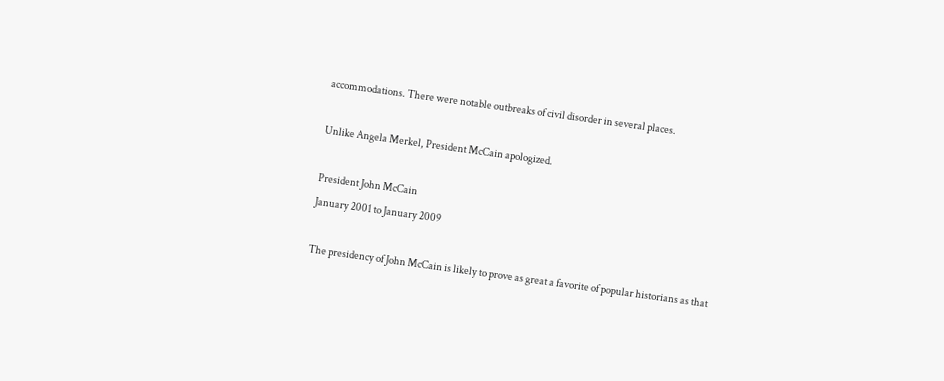accommodations. There were notable outbreaks of civil disorder in several places.

Unlike Angela Merkel, President McCain apologized.

President John McCain
January 2001 to January 2009

The presidency of John McCain is likely to prove as great a favorite of popular historians as that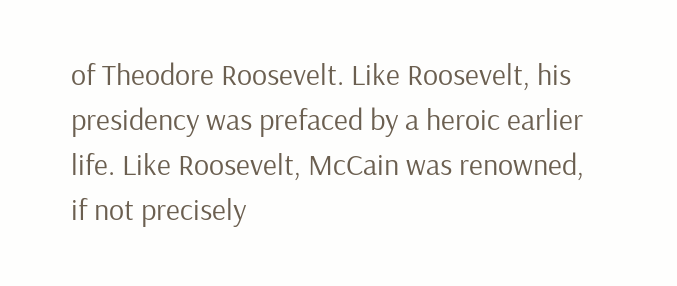of Theodore Roosevelt. Like Roosevelt, his presidency was prefaced by a heroic earlier life. Like Roosevelt, McCain was renowned, if not precisely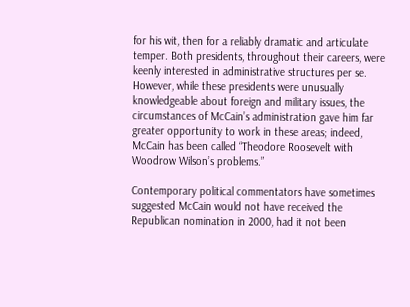for his wit, then for a reliably dramatic and articulate temper. Both presidents, throughout their careers, were keenly interested in administrative structures per se. However, while these presidents were unusually knowledgeable about foreign and military issues, the circumstances of McCain’s administration gave him far greater opportunity to work in these areas; indeed, McCain has been called “Theodore Roosevelt with Woodrow Wilson’s problems.”

Contemporary political commentators have sometimes suggested McCain would not have received the Republican nomination in 2000, had it not been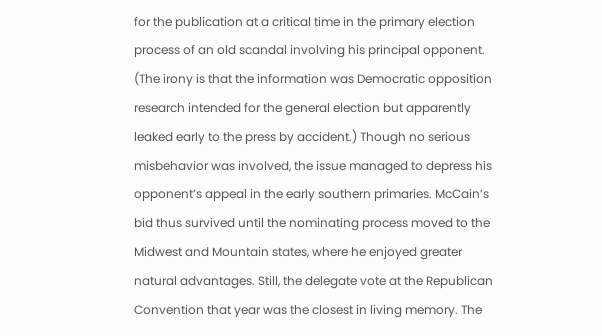for the publication at a critical time in the primary election process of an old scandal involving his principal opponent. (The irony is that the information was Democratic opposition research intended for the general election but apparently leaked early to the press by accident.) Though no serious misbehavior was involved, the issue managed to depress his opponent’s appeal in the early southern primaries. McCain’s bid thus survived until the nominating process moved to the Midwest and Mountain states, where he enjoyed greater natural advantages. Still, the delegate vote at the Republican Convention that year was the closest in living memory. The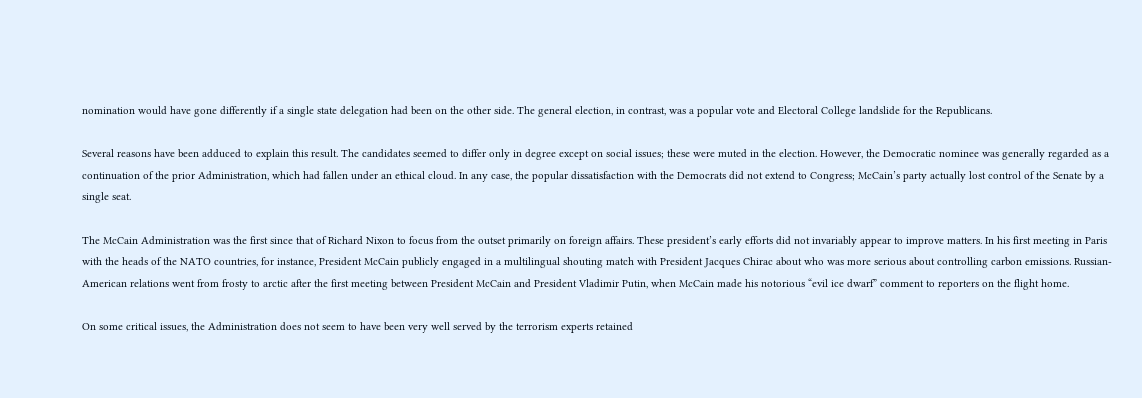nomination would have gone differently if a single state delegation had been on the other side. The general election, in contrast, was a popular vote and Electoral College landslide for the Republicans.

Several reasons have been adduced to explain this result. The candidates seemed to differ only in degree except on social issues; these were muted in the election. However, the Democratic nominee was generally regarded as a continuation of the prior Administration, which had fallen under an ethical cloud. In any case, the popular dissatisfaction with the Democrats did not extend to Congress; McCain’s party actually lost control of the Senate by a single seat.

The McCain Administration was the first since that of Richard Nixon to focus from the outset primarily on foreign affairs. These president’s early efforts did not invariably appear to improve matters. In his first meeting in Paris with the heads of the NATO countries, for instance, President McCain publicly engaged in a multilingual shouting match with President Jacques Chirac about who was more serious about controlling carbon emissions. Russian-American relations went from frosty to arctic after the first meeting between President McCain and President Vladimir Putin, when McCain made his notorious “evil ice dwarf” comment to reporters on the flight home.

On some critical issues, the Administration does not seem to have been very well served by the terrorism experts retained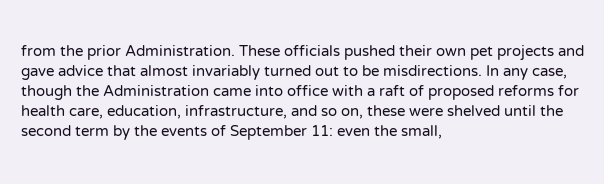from the prior Administration. These officials pushed their own pet projects and gave advice that almost invariably turned out to be misdirections. In any case, though the Administration came into office with a raft of proposed reforms for health care, education, infrastructure, and so on, these were shelved until the second term by the events of September 11: even the small,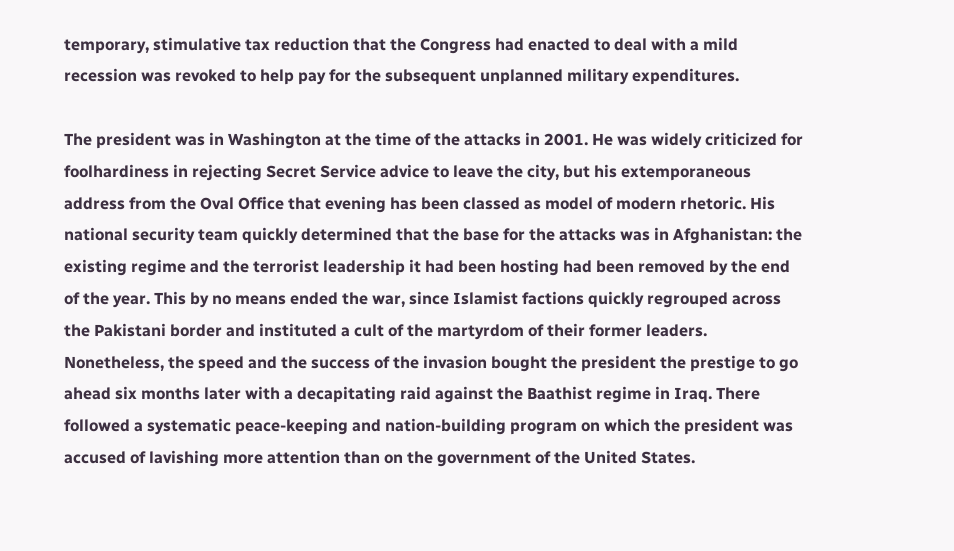temporary, stimulative tax reduction that the Congress had enacted to deal with a mild recession was revoked to help pay for the subsequent unplanned military expenditures.

The president was in Washington at the time of the attacks in 2001. He was widely criticized for foolhardiness in rejecting Secret Service advice to leave the city, but his extemporaneous address from the Oval Office that evening has been classed as model of modern rhetoric. His national security team quickly determined that the base for the attacks was in Afghanistan: the existing regime and the terrorist leadership it had been hosting had been removed by the end of the year. This by no means ended the war, since Islamist factions quickly regrouped across the Pakistani border and instituted a cult of the martyrdom of their former leaders. Nonetheless, the speed and the success of the invasion bought the president the prestige to go ahead six months later with a decapitating raid against the Baathist regime in Iraq. There followed a systematic peace-keeping and nation-building program on which the president was accused of lavishing more attention than on the government of the United States.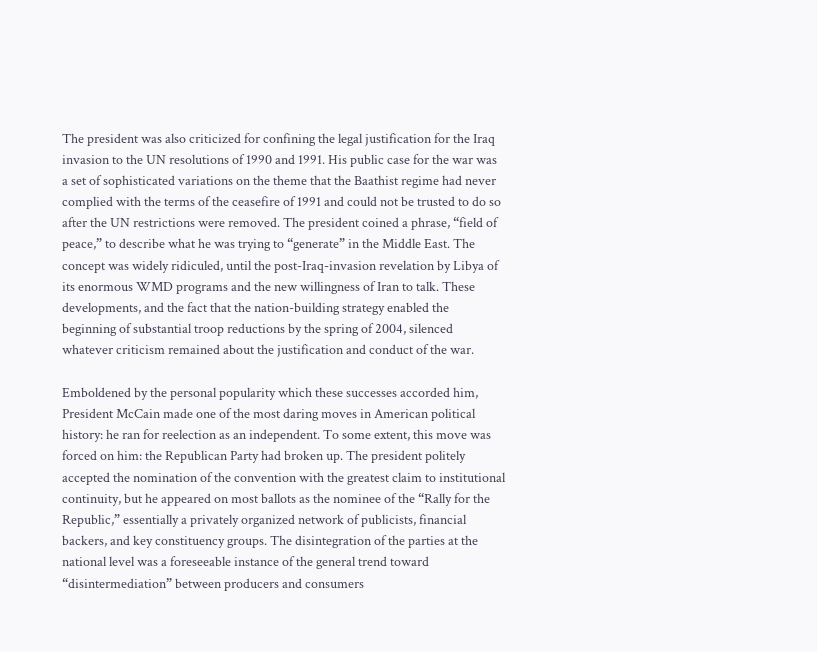The president was also criticized for confining the legal justification for the Iraq invasion to the UN resolutions of 1990 and 1991. His public case for the war was a set of sophisticated variations on the theme that the Baathist regime had never complied with the terms of the ceasefire of 1991 and could not be trusted to do so after the UN restrictions were removed. The president coined a phrase, “field of peace,” to describe what he was trying to “generate” in the Middle East. The concept was widely ridiculed, until the post-Iraq-invasion revelation by Libya of its enormous WMD programs and the new willingness of Iran to talk. These developments, and the fact that the nation-building strategy enabled the beginning of substantial troop reductions by the spring of 2004, silenced whatever criticism remained about the justification and conduct of the war.

Emboldened by the personal popularity which these successes accorded him, President McCain made one of the most daring moves in American political history: he ran for reelection as an independent. To some extent, this move was forced on him: the Republican Party had broken up. The president politely accepted the nomination of the convention with the greatest claim to institutional continuity, but he appeared on most ballots as the nominee of the “Rally for the Republic,” essentially a privately organized network of publicists, financial backers, and key constituency groups. The disintegration of the parties at the national level was a foreseeable instance of the general trend toward “disintermediation” between producers and consumers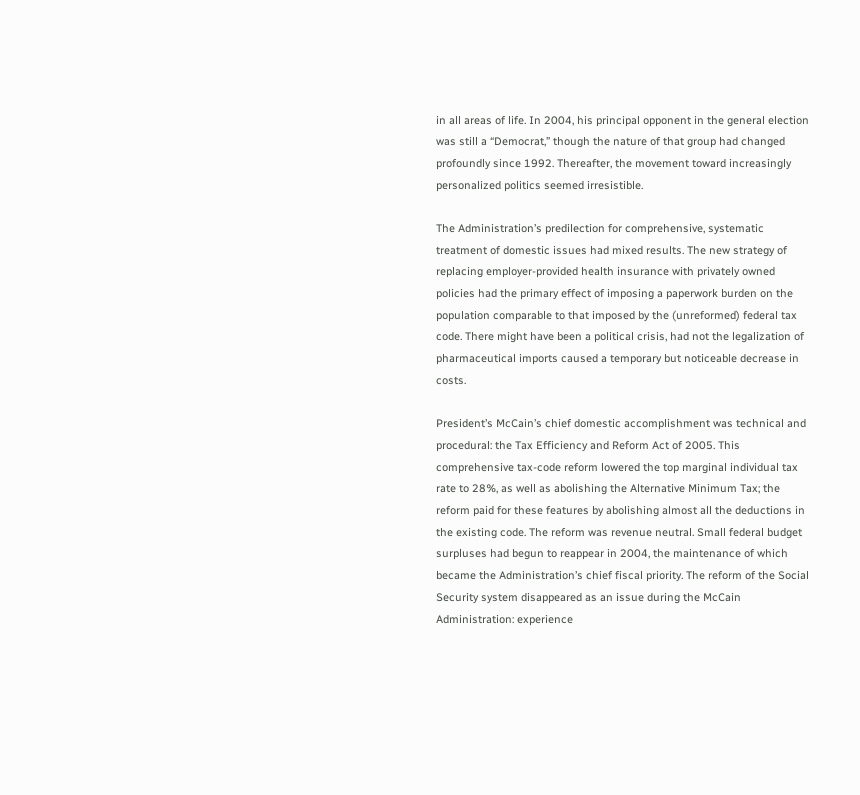in all areas of life. In 2004, his principal opponent in the general election was still a “Democrat,” though the nature of that group had changed profoundly since 1992. Thereafter, the movement toward increasingly personalized politics seemed irresistible.

The Administration’s predilection for comprehensive, systematic treatment of domestic issues had mixed results. The new strategy of replacing employer-provided health insurance with privately owned policies had the primary effect of imposing a paperwork burden on the population comparable to that imposed by the (unreformed) federal tax code. There might have been a political crisis, had not the legalization of pharmaceutical imports caused a temporary but noticeable decrease in costs.

President’s McCain’s chief domestic accomplishment was technical and procedural: the Tax Efficiency and Reform Act of 2005. This comprehensive tax-code reform lowered the top marginal individual tax rate to 28%, as well as abolishing the Alternative Minimum Tax; the reform paid for these features by abolishing almost all the deductions in the existing code. The reform was revenue neutral. Small federal budget surpluses had begun to reappear in 2004, the maintenance of which became the Administration’s chief fiscal priority. The reform of the Social Security system disappeared as an issue during the McCain Administration: experience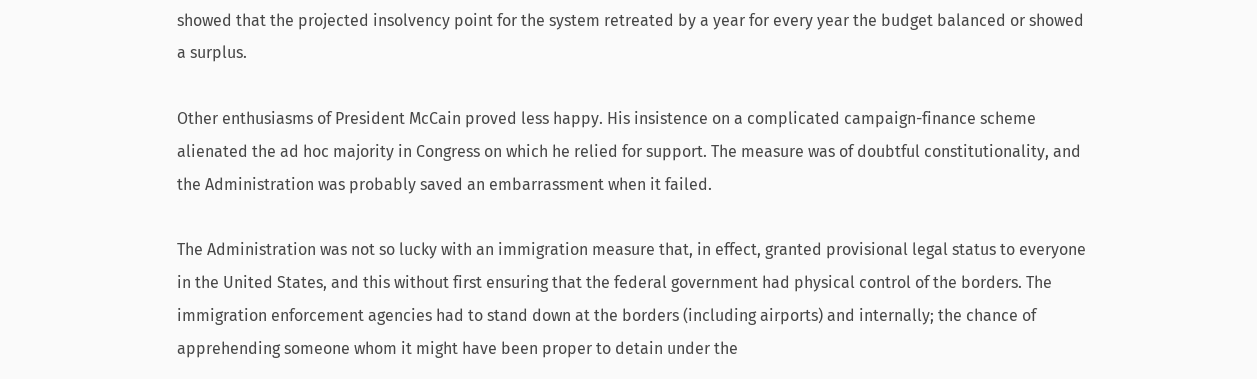showed that the projected insolvency point for the system retreated by a year for every year the budget balanced or showed a surplus.

Other enthusiasms of President McCain proved less happy. His insistence on a complicated campaign-finance scheme alienated the ad hoc majority in Congress on which he relied for support. The measure was of doubtful constitutionality, and the Administration was probably saved an embarrassment when it failed.

The Administration was not so lucky with an immigration measure that, in effect, granted provisional legal status to everyone in the United States, and this without first ensuring that the federal government had physical control of the borders. The immigration enforcement agencies had to stand down at the borders (including airports) and internally; the chance of apprehending someone whom it might have been proper to detain under the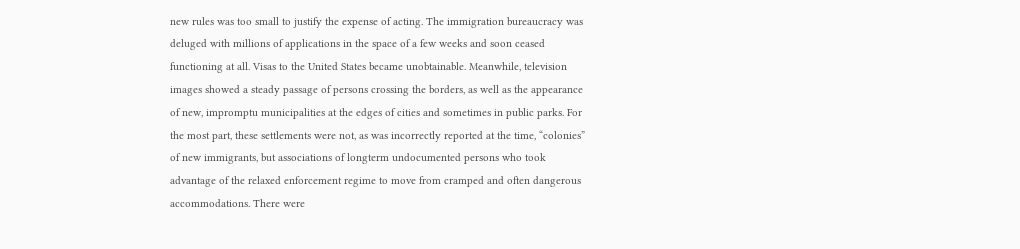new rules was too small to justify the expense of acting. The immigration bureaucracy was deluged with millions of applications in the space of a few weeks and soon ceased functioning at all. Visas to the United States became unobtainable. Meanwhile, television images showed a steady passage of persons crossing the borders, as well as the appearance of new, impromptu municipalities at the edges of cities and sometimes in public parks. For the most part, these settlements were not, as was incorrectly reported at the time, “colonies” of new immigrants, but associations of longterm undocumented persons who took advantage of the relaxed enforcement regime to move from cramped and often dangerous accommodations. There were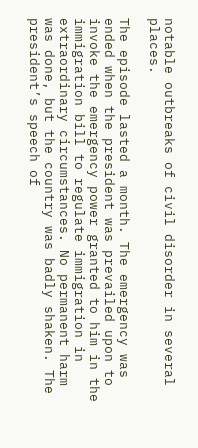notable outbreaks of civil disorder in several places.

The episode lasted a month. The emergency was ended when the president was prevailed upon to invoke the emergency power granted to him in the immigration bill to regulate immigration in extraordinary circumstances. No permanent harm was done, but the country was badly shaken. The president’s speech of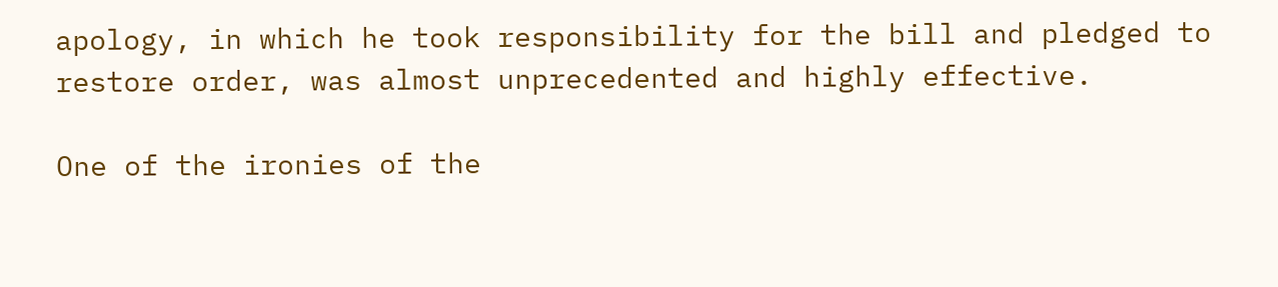apology, in which he took responsibility for the bill and pledged to restore order, was almost unprecedented and highly effective.

One of the ironies of the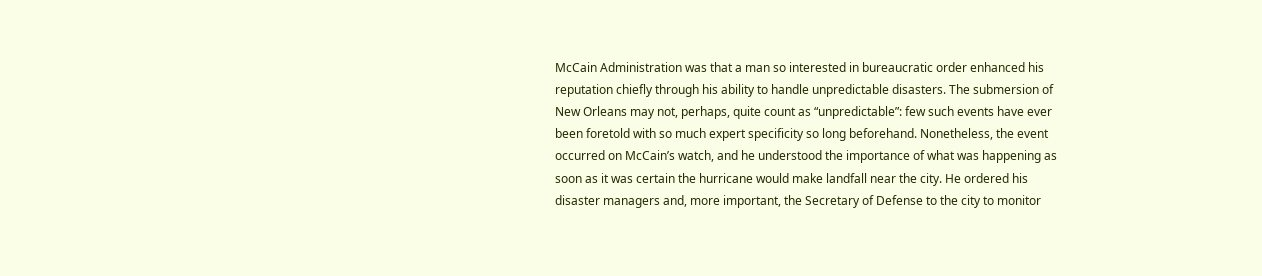McCain Administration was that a man so interested in bureaucratic order enhanced his reputation chiefly through his ability to handle unpredictable disasters. The submersion of New Orleans may not, perhaps, quite count as “unpredictable”: few such events have ever been foretold with so much expert specificity so long beforehand. Nonetheless, the event occurred on McCain’s watch, and he understood the importance of what was happening as soon as it was certain the hurricane would make landfall near the city. He ordered his disaster managers and, more important, the Secretary of Defense to the city to monitor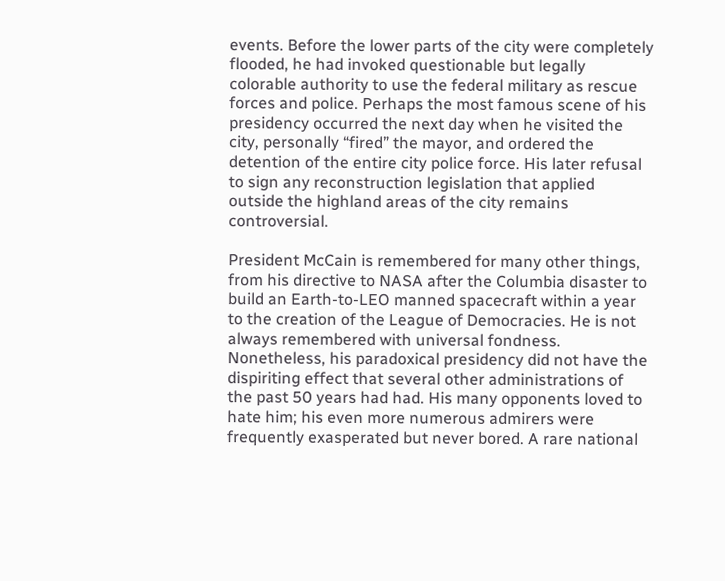events. Before the lower parts of the city were completely flooded, he had invoked questionable but legally colorable authority to use the federal military as rescue forces and police. Perhaps the most famous scene of his presidency occurred the next day when he visited the city, personally “fired” the mayor, and ordered the detention of the entire city police force. His later refusal to sign any reconstruction legislation that applied outside the highland areas of the city remains controversial.

President McCain is remembered for many other things, from his directive to NASA after the Columbia disaster to build an Earth-to-LEO manned spacecraft within a year to the creation of the League of Democracies. He is not always remembered with universal fondness. Nonetheless, his paradoxical presidency did not have the dispiriting effect that several other administrations of the past 50 years had had. His many opponents loved to hate him; his even more numerous admirers were frequently exasperated but never bored. A rare national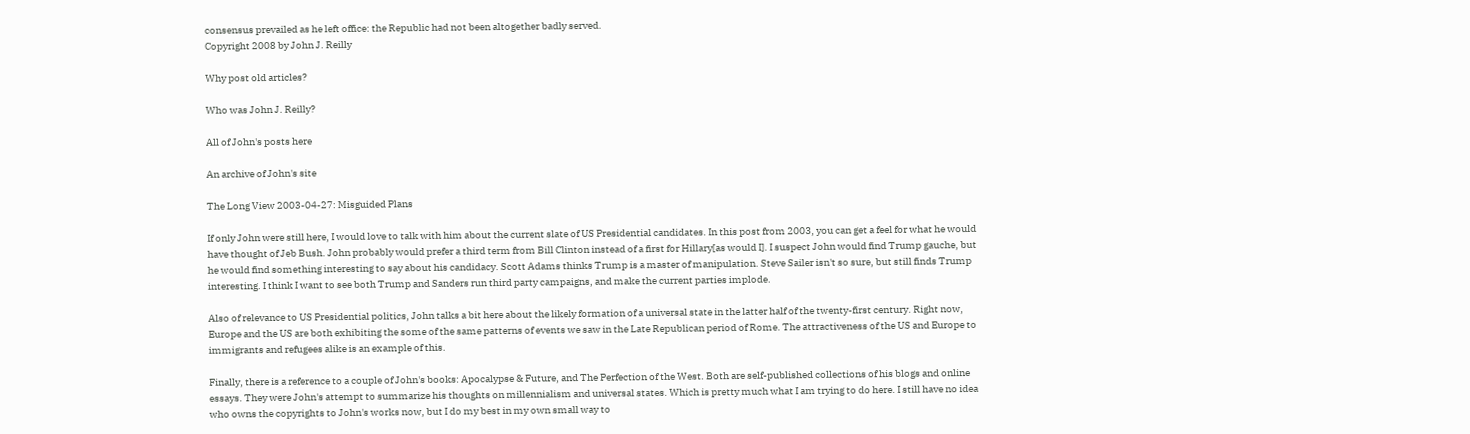consensus prevailed as he left office: the Republic had not been altogether badly served.
Copyright 2008 by John J. Reilly

Why post old articles?

Who was John J. Reilly?

All of John's posts here

An archive of John's site

The Long View 2003-04-27: Misguided Plans

If only John were still here, I would love to talk with him about the current slate of US Presidential candidates. In this post from 2003, you can get a feel for what he would have thought of Jeb Bush. John probably would prefer a third term from Bill Clinton instead of a first for Hillary[as would I]. I suspect John would find Trump gauche, but he would find something interesting to say about his candidacy. Scott Adams thinks Trump is a master of manipulation. Steve Sailer isn't so sure, but still finds Trump interesting. I think I want to see both Trump and Sanders run third party campaigns, and make the current parties implode.

Also of relevance to US Presidential politics, John talks a bit here about the likely formation of a universal state in the latter half of the twenty-first century. Right now, Europe and the US are both exhibiting the some of the same patterns of events we saw in the Late Republican period of Rome. The attractiveness of the US and Europe to immigrants and refugees alike is an example of this.

Finally, there is a reference to a couple of John's books: Apocalypse & Future, and The Perfection of the West. Both are self-published collections of his blogs and online essays. They were John's attempt to summarize his thoughts on millennialism and universal states. Which is pretty much what I am trying to do here. I still have no idea who owns the copyrights to John's works now, but I do my best in my own small way to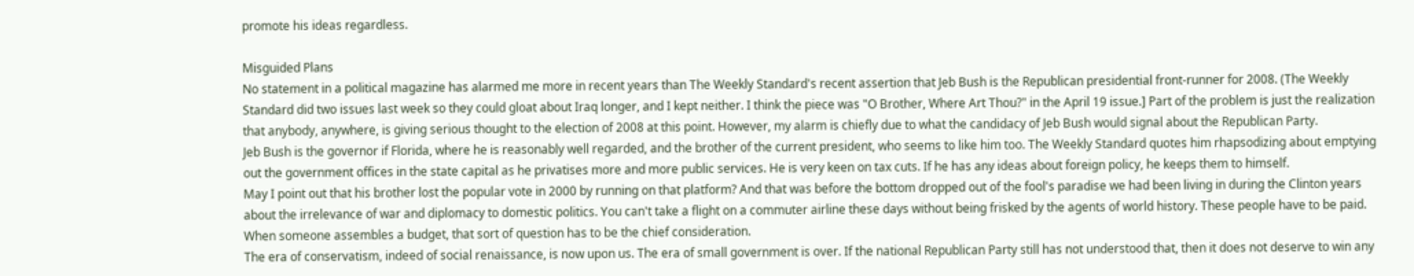promote his ideas regardless.

Misguided Plans
No statement in a political magazine has alarmed me more in recent years than The Weekly Standard's recent assertion that Jeb Bush is the Republican presidential front-runner for 2008. (The Weekly Standard did two issues last week so they could gloat about Iraq longer, and I kept neither. I think the piece was "O Brother, Where Art Thou?" in the April 19 issue.] Part of the problem is just the realization that anybody, anywhere, is giving serious thought to the election of 2008 at this point. However, my alarm is chiefly due to what the candidacy of Jeb Bush would signal about the Republican Party.
Jeb Bush is the governor if Florida, where he is reasonably well regarded, and the brother of the current president, who seems to like him too. The Weekly Standard quotes him rhapsodizing about emptying out the government offices in the state capital as he privatises more and more public services. He is very keen on tax cuts. If he has any ideas about foreign policy, he keeps them to himself.
May I point out that his brother lost the popular vote in 2000 by running on that platform? And that was before the bottom dropped out of the fool's paradise we had been living in during the Clinton years about the irrelevance of war and diplomacy to domestic politics. You can't take a flight on a commuter airline these days without being frisked by the agents of world history. These people have to be paid. When someone assembles a budget, that sort of question has to be the chief consideration.
The era of conservatism, indeed of social renaissance, is now upon us. The era of small government is over. If the national Republican Party still has not understood that, then it does not deserve to win any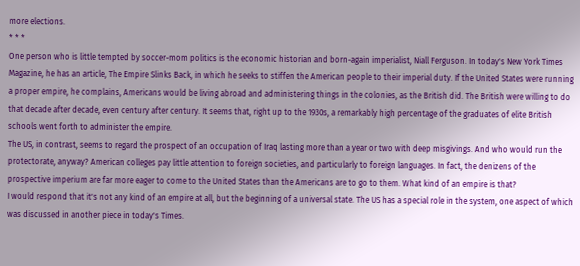more elections.
* * *
One person who is little tempted by soccer-mom politics is the economic historian and born-again imperialist, Niall Ferguson. In today's New York Times Magazine, he has an article, The Empire Slinks Back, in which he seeks to stiffen the American people to their imperial duty. If the United States were running a proper empire, he complains, Americans would be living abroad and administering things in the colonies, as the British did. The British were willing to do that decade after decade, even century after century. It seems that, right up to the 1930s, a remarkably high percentage of the graduates of elite British schools went forth to administer the empire.
The US, in contrast, seems to regard the prospect of an occupation of Iraq lasting more than a year or two with deep misgivings. And who would run the protectorate, anyway? American colleges pay little attention to foreign societies, and particularly to foreign languages. In fact, the denizens of the prospective imperium are far more eager to come to the United States than the Americans are to go to them. What kind of an empire is that?
I would respond that it's not any kind of an empire at all, but the beginning of a universal state. The US has a special role in the system, one aspect of which was discussed in another piece in today's Times.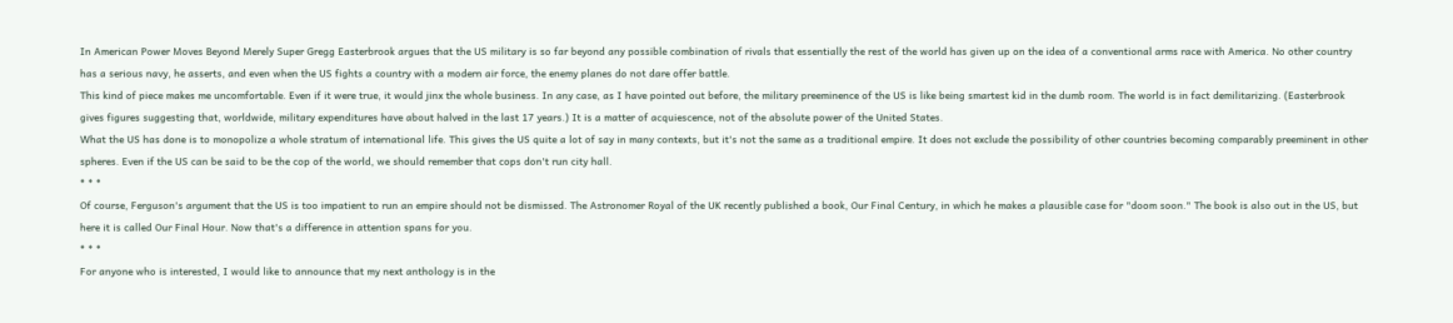In American Power Moves Beyond Merely Super Gregg Easterbrook argues that the US military is so far beyond any possible combination of rivals that essentially the rest of the world has given up on the idea of a conventional arms race with America. No other country has a serious navy, he asserts, and even when the US fights a country with a modern air force, the enemy planes do not dare offer battle.
This kind of piece makes me uncomfortable. Even if it were true, it would jinx the whole business. In any case, as I have pointed out before, the military preeminence of the US is like being smartest kid in the dumb room. The world is in fact demilitarizing. (Easterbrook gives figures suggesting that, worldwide, military expenditures have about halved in the last 17 years.) It is a matter of acquiescence, not of the absolute power of the United States.
What the US has done is to monopolize a whole stratum of international life. This gives the US quite a lot of say in many contexts, but it's not the same as a traditional empire. It does not exclude the possibility of other countries becoming comparably preeminent in other spheres. Even if the US can be said to be the cop of the world, we should remember that cops don't run city hall.
* * *
Of course, Ferguson's argument that the US is too impatient to run an empire should not be dismissed. The Astronomer Royal of the UK recently published a book, Our Final Century, in which he makes a plausible case for "doom soon." The book is also out in the US, but here it is called Our Final Hour. Now that's a difference in attention spans for you.
* * *
For anyone who is interested, I would like to announce that my next anthology is in the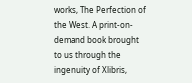works, The Perfection of the West. A print-on-demand book brought to us through the ingenuity of Xlibris,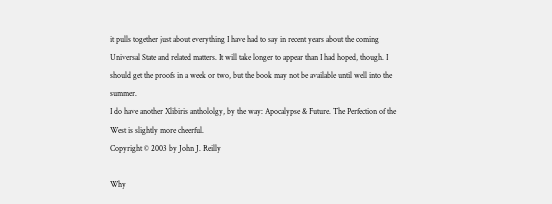it pulls together just about everything I have had to say in recent years about the coming Universal State and related matters. It will take longer to appear than I had hoped, though. I should get the proofs in a week or two, but the book may not be available until well into the summer.
I do have another Xlibiris anthololgy, by the way: Apocalypse & Future. The Perfection of the West is slightly more cheerful.
Copyright © 2003 by John J. Reilly

Why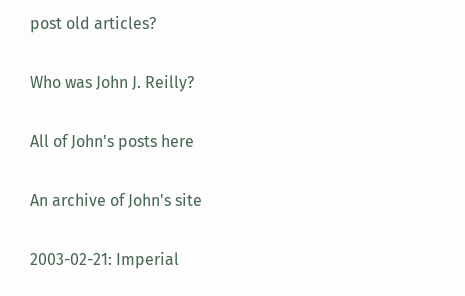post old articles?

Who was John J. Reilly?

All of John's posts here

An archive of John's site

2003-02-21: Imperial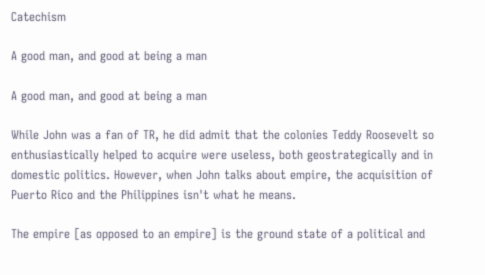Catechism

A good man, and good at being a man

A good man, and good at being a man

While John was a fan of TR, he did admit that the colonies Teddy Roosevelt so enthusiastically helped to acquire were useless, both geostrategically and in domestic politics. However, when John talks about empire, the acquisition of Puerto Rico and the Philippines isn't what he means.

The empire [as opposed to an empire] is the ground state of a political and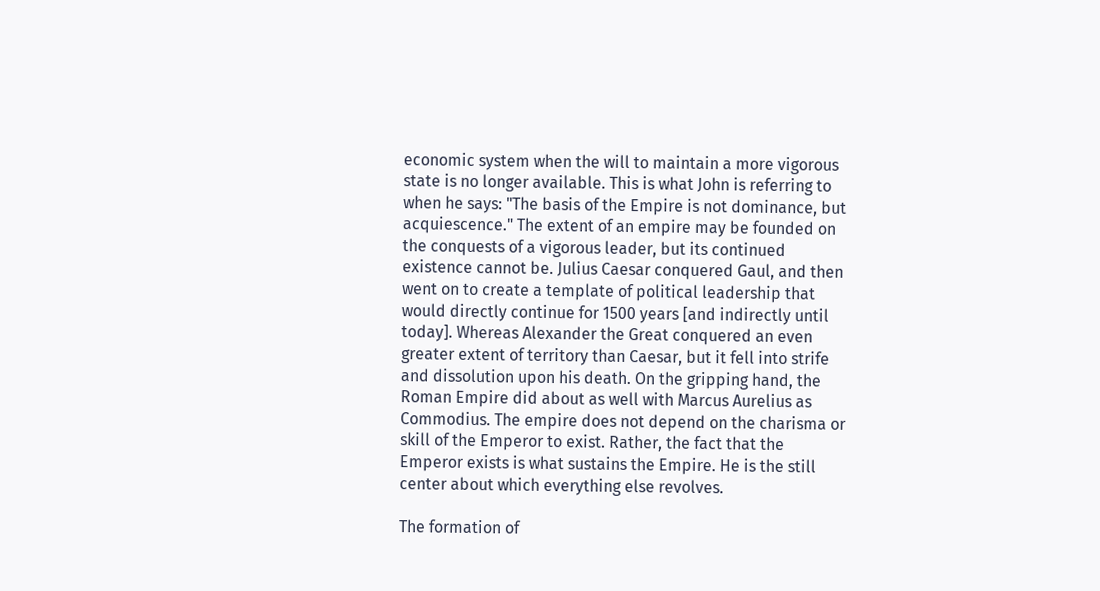economic system when the will to maintain a more vigorous state is no longer available. This is what John is referring to when he says: "The basis of the Empire is not dominance, but acquiescence." The extent of an empire may be founded on the conquests of a vigorous leader, but its continued existence cannot be. Julius Caesar conquered Gaul, and then went on to create a template of political leadership that would directly continue for 1500 years [and indirectly until today]. Whereas Alexander the Great conquered an even greater extent of territory than Caesar, but it fell into strife and dissolution upon his death. On the gripping hand, the Roman Empire did about as well with Marcus Aurelius as Commodius. The empire does not depend on the charisma or skill of the Emperor to exist. Rather, the fact that the Emperor exists is what sustains the Empire. He is the still center about which everything else revolves.

The formation of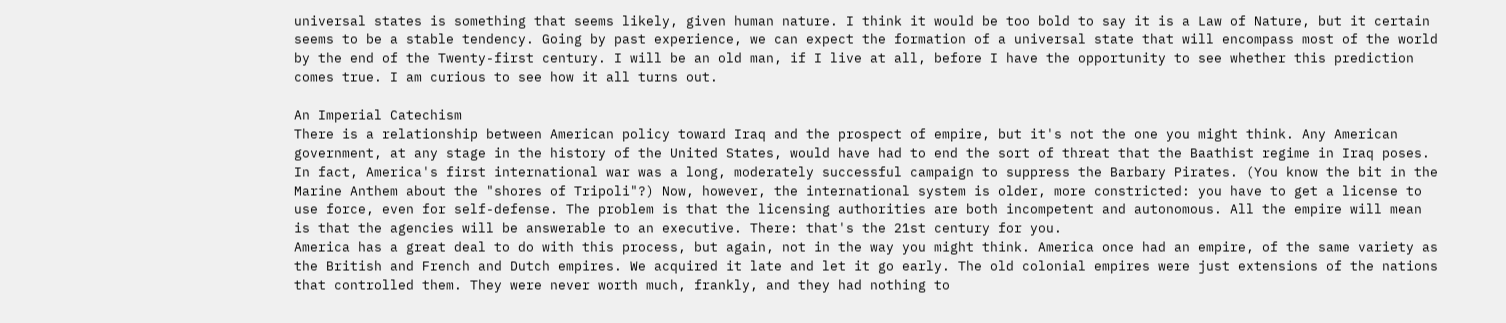universal states is something that seems likely, given human nature. I think it would be too bold to say it is a Law of Nature, but it certain seems to be a stable tendency. Going by past experience, we can expect the formation of a universal state that will encompass most of the world by the end of the Twenty-first century. I will be an old man, if I live at all, before I have the opportunity to see whether this prediction comes true. I am curious to see how it all turns out.

An Imperial Catechism
There is a relationship between American policy toward Iraq and the prospect of empire, but it's not the one you might think. Any American government, at any stage in the history of the United States, would have had to end the sort of threat that the Baathist regime in Iraq poses. In fact, America's first international war was a long, moderately successful campaign to suppress the Barbary Pirates. (You know the bit in the Marine Anthem about the "shores of Tripoli"?) Now, however, the international system is older, more constricted: you have to get a license to use force, even for self-defense. The problem is that the licensing authorities are both incompetent and autonomous. All the empire will mean is that the agencies will be answerable to an executive. There: that's the 21st century for you.
America has a great deal to do with this process, but again, not in the way you might think. America once had an empire, of the same variety as the British and French and Dutch empires. We acquired it late and let it go early. The old colonial empires were just extensions of the nations that controlled them. They were never worth much, frankly, and they had nothing to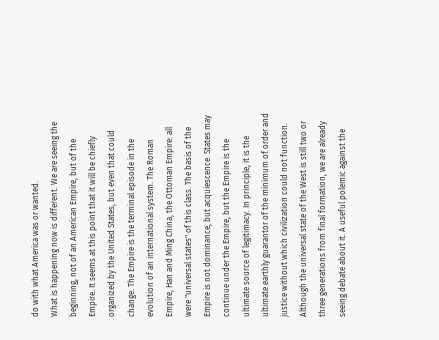do with what America was or wanted.
What is happening now is different. We are seeing the beginning, not of an American Empire, but of the Empire. It seems at this point that it will be chiefly organized by the United States, but even that could change. The Empire is the terminal episode in the evolution of an international system. The Roman Empire, Han and Ming China, the Ottoman Empire: all were "universal states" of this class. The basis of the Empire is not dominance, but acquiescence. States may continue under the Empire, but the Empire is the ultimate source of legitimacy. In principle, it is the ultimate earthly guarantor of the minimum of order and justice without which civilization could not function.
Although the universal state of the West is still two or three generations from final formation, we are already seeing debate about it. A useful polemic against the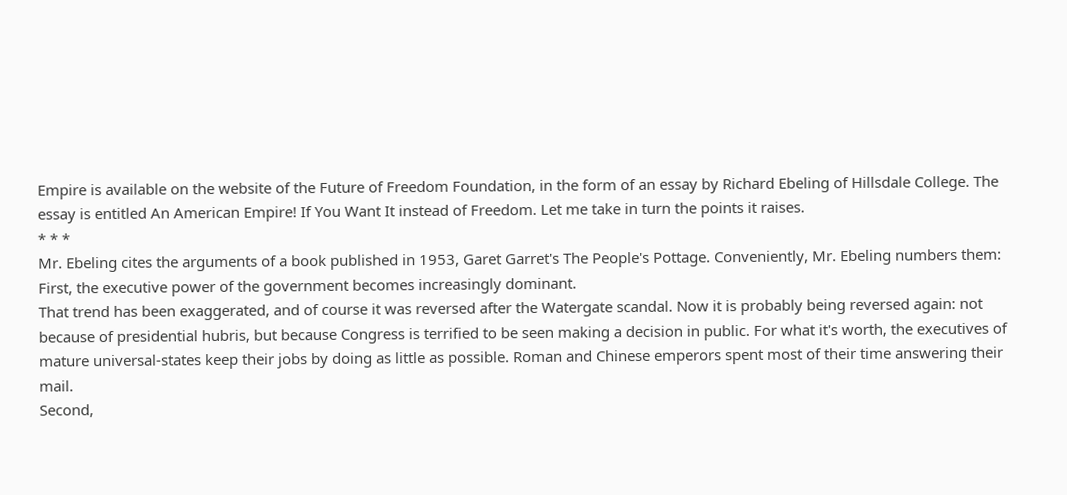Empire is available on the website of the Future of Freedom Foundation, in the form of an essay by Richard Ebeling of Hillsdale College. The essay is entitled An American Empire! If You Want It instead of Freedom. Let me take in turn the points it raises.
* * *
Mr. Ebeling cites the arguments of a book published in 1953, Garet Garret's The People's Pottage. Conveniently, Mr. Ebeling numbers them:
First, the executive power of the government becomes increasingly dominant.
That trend has been exaggerated, and of course it was reversed after the Watergate scandal. Now it is probably being reversed again: not because of presidential hubris, but because Congress is terrified to be seen making a decision in public. For what it's worth, the executives of mature universal-states keep their jobs by doing as little as possible. Roman and Chinese emperors spent most of their time answering their mail.
Second,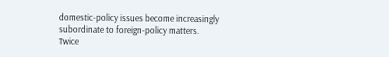domestic-policy issues become increasingly subordinate to foreign-policy matters.
Twice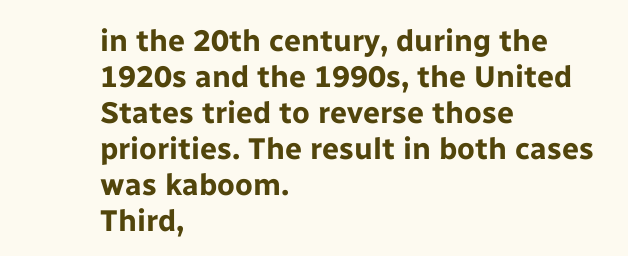in the 20th century, during the 1920s and the 1990s, the United States tried to reverse those priorities. The result in both cases was kaboom.
Third,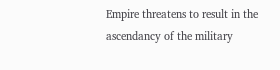Empire threatens to result in the ascendancy of the military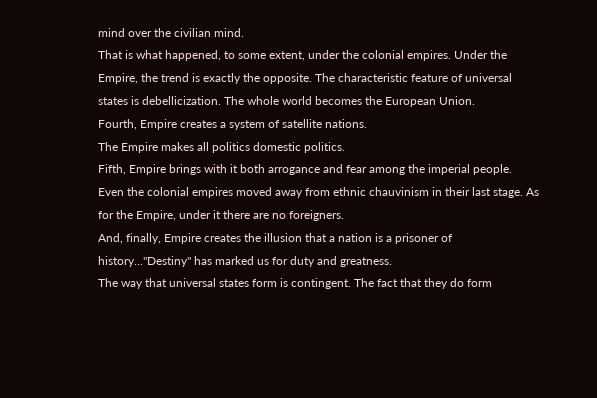mind over the civilian mind.
That is what happened, to some extent, under the colonial empires. Under the Empire, the trend is exactly the opposite. The characteristic feature of universal states is debellicization. The whole world becomes the European Union.
Fourth, Empire creates a system of satellite nations.
The Empire makes all politics domestic politics.
Fifth, Empire brings with it both arrogance and fear among the imperial people.
Even the colonial empires moved away from ethnic chauvinism in their last stage. As for the Empire, under it there are no foreigners.
And, finally, Empire creates the illusion that a nation is a prisoner of history..."Destiny" has marked us for duty and greatness.
The way that universal states form is contingent. The fact that they do form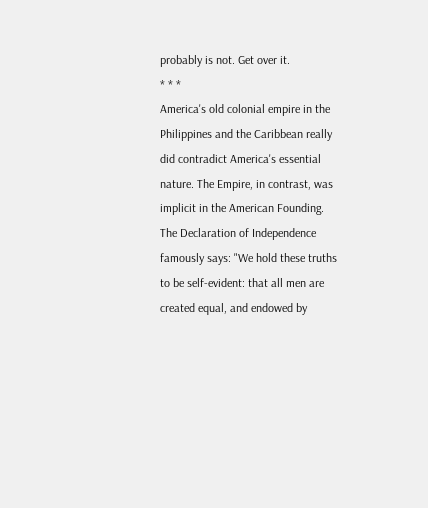probably is not. Get over it.
* * *
America's old colonial empire in the Philippines and the Caribbean really did contradict America's essential nature. The Empire, in contrast, was implicit in the American Founding. The Declaration of Independence famously says: "We hold these truths to be self-evident: that all men are created equal, and endowed by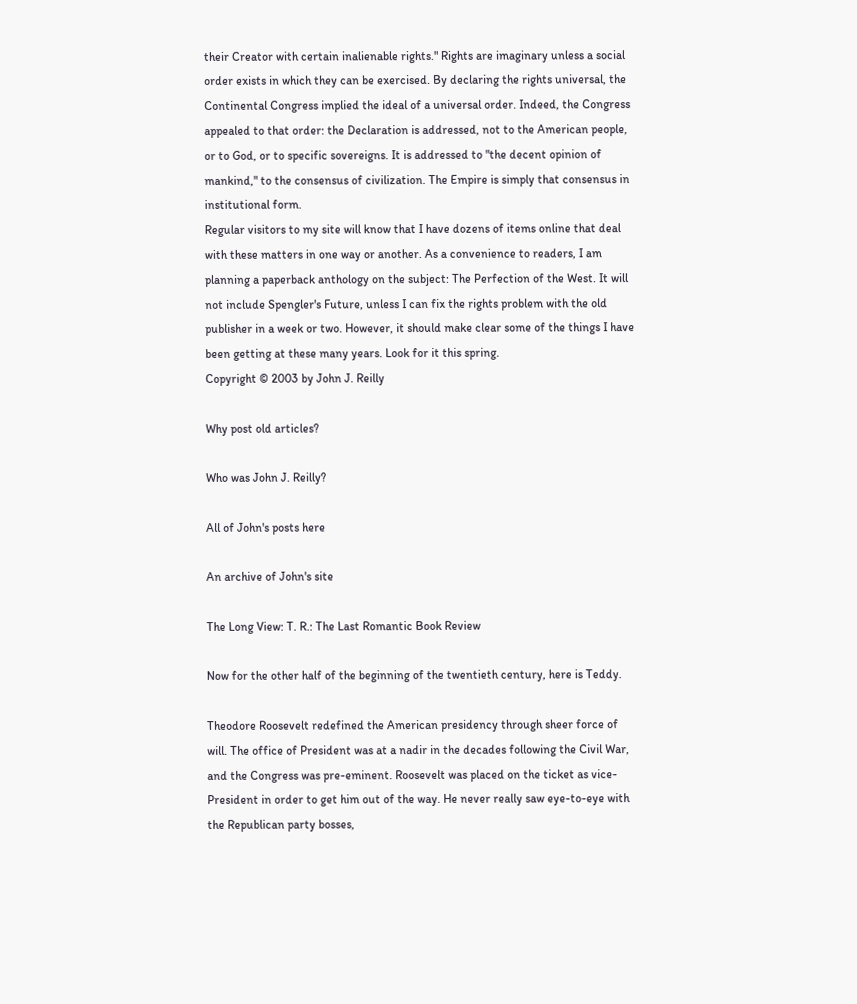their Creator with certain inalienable rights." Rights are imaginary unless a social order exists in which they can be exercised. By declaring the rights universal, the Continental Congress implied the ideal of a universal order. Indeed, the Congress appealed to that order: the Declaration is addressed, not to the American people, or to God, or to specific sovereigns. It is addressed to "the decent opinion of mankind," to the consensus of civilization. The Empire is simply that consensus in institutional form.
Regular visitors to my site will know that I have dozens of items online that deal with these matters in one way or another. As a convenience to readers, I am planning a paperback anthology on the subject: The Perfection of the West. It will not include Spengler's Future, unless I can fix the rights problem with the old publisher in a week or two. However, it should make clear some of the things I have been getting at these many years. Look for it this spring.
Copyright © 2003 by John J. Reilly

Why post old articles?

Who was John J. Reilly?

All of John's posts here

An archive of John's site

The Long View: T. R.: The Last Romantic Book Review

Now for the other half of the beginning of the twentieth century, here is Teddy.

Theodore Roosevelt redefined the American presidency through sheer force of will. The office of President was at a nadir in the decades following the Civil War, and the Congress was pre-eminent. Roosevelt was placed on the ticket as vice-President in order to get him out of the way. He never really saw eye-to-eye with the Republican party bosses,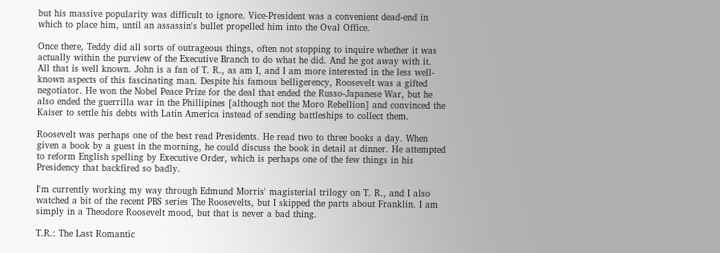but his massive popularity was difficult to ignore. Vice-President was a convenient dead-end in which to place him, until an assassin's bullet propelled him into the Oval Office.

Once there, Teddy did all sorts of outrageous things, often not stopping to inquire whether it was actually within the purview of the Executive Branch to do what he did. And he got away with it.  All that is well known. John is a fan of T. R., as am I, and I am more interested in the less well-known aspects of this fascinating man. Despite his famous belligerency, Roosevelt was a gifted negotiator. He won the Nobel Peace Prize for the deal that ended the Russo-Japanese War, but he also ended the guerrilla war in the Phillipines [although not the Moro Rebellion] and convinced the Kaiser to settle his debts with Latin America instead of sending battleships to collect them.

Roosevelt was perhaps one of the best read Presidents. He read two to three books a day. When given a book by a guest in the morning, he could discuss the book in detail at dinner. He attempted to reform English spelling by Executive Order, which is perhaps one of the few things in his Presidency that backfired so badly.

I'm currently working my way through Edmund Morris' magisterial trilogy on T. R., and I also watched a bit of the recent PBS series The Roosevelts, but I skipped the parts about Franklin. I am simply in a Theodore Roosevelt mood, but that is never a bad thing.

T.R.: The Last Romantic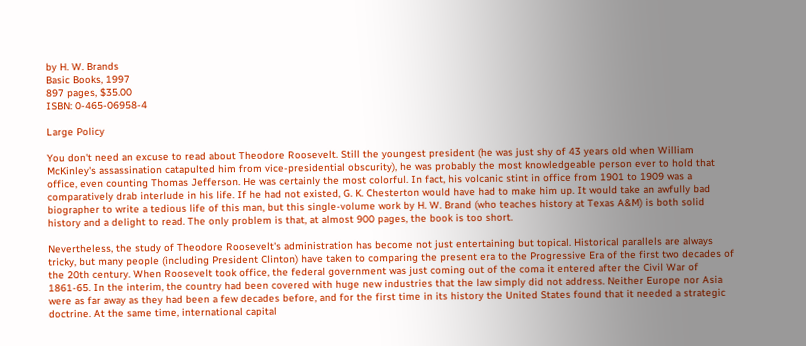by H. W. Brands
Basic Books, 1997
897 pages, $35.00
ISBN: 0-465-06958-4

Large Policy

You don't need an excuse to read about Theodore Roosevelt. Still the youngest president (he was just shy of 43 years old when William McKinley's assassination catapulted him from vice-presidential obscurity), he was probably the most knowledgeable person ever to hold that office, even counting Thomas Jefferson. He was certainly the most colorful. In fact, his volcanic stint in office from 1901 to 1909 was a comparatively drab interlude in his life. If he had not existed, G. K. Chesterton would have had to make him up. It would take an awfully bad biographer to write a tedious life of this man, but this single-volume work by H. W. Brand (who teaches history at Texas A&M) is both solid history and a delight to read. The only problem is that, at almost 900 pages, the book is too short.

Nevertheless, the study of Theodore Roosevelt's administration has become not just entertaining but topical. Historical parallels are always tricky, but many people (including President Clinton) have taken to comparing the present era to the Progressive Era of the first two decades of the 20th century. When Roosevelt took office, the federal government was just coming out of the coma it entered after the Civil War of 1861-65. In the interim, the country had been covered with huge new industries that the law simply did not address. Neither Europe nor Asia were as far away as they had been a few decades before, and for the first time in its history the United States found that it needed a strategic doctrine. At the same time, international capital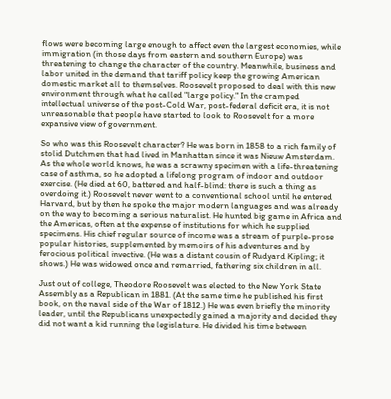flows were becoming large enough to affect even the largest economies, while immigration (in those days from eastern and southern Europe) was threatening to change the character of the country. Meanwhile, business and labor united in the demand that tariff policy keep the growing American domestic market all to themselves. Roosevelt proposed to deal with this new environment through what he called "large policy." In the cramped intellectual universe of the post-Cold War, post-federal deficit era, it is not unreasonable that people have started to look to Roosevelt for a more expansive view of government.

So who was this Roosevelt character? He was born in 1858 to a rich family of stolid Dutchmen that had lived in Manhattan since it was Nieuw Amsterdam. As the whole world knows, he was a scrawny specimen with a life-threatening case of asthma, so he adopted a lifelong program of indoor and outdoor exercise. (He died at 60, battered and half-blind: there is such a thing as overdoing it.) Roosevelt never went to a conventional school until he entered Harvard, but by then he spoke the major modern languages and was already on the way to becoming a serious naturalist. He hunted big game in Africa and the Americas, often at the expense of institutions for which he supplied specimens. His chief regular source of income was a stream of purple-prose popular histories, supplemented by memoirs of his adventures and by ferocious political invective. (He was a distant cousin of Rudyard Kipling; it shows.) He was widowed once and remarried, fathering six children in all.

Just out of college, Theodore Roosevelt was elected to the New York State Assembly as a Republican in 1881. (At the same time he published his first book, on the naval side of the War of 1812.) He was even briefly the minority leader, until the Republicans unexpectedly gained a majority and decided they did not want a kid running the legislature. He divided his time between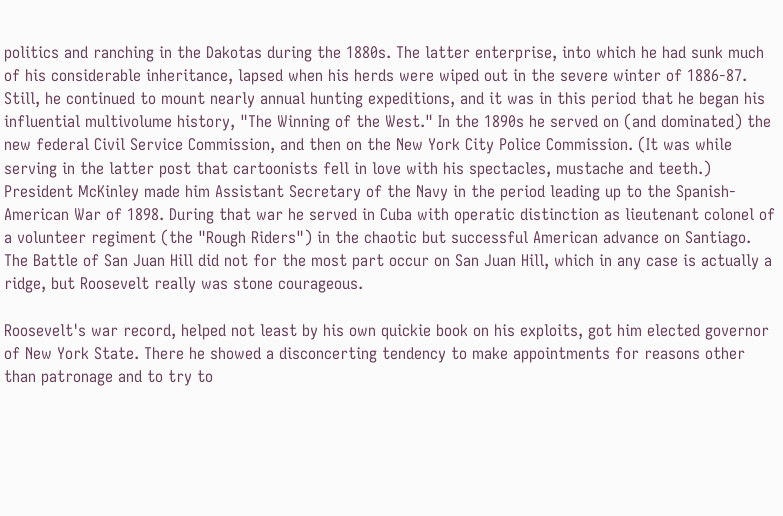politics and ranching in the Dakotas during the 1880s. The latter enterprise, into which he had sunk much of his considerable inheritance, lapsed when his herds were wiped out in the severe winter of 1886-87. Still, he continued to mount nearly annual hunting expeditions, and it was in this period that he began his influential multivolume history, "The Winning of the West." In the 1890s he served on (and dominated) the new federal Civil Service Commission, and then on the New York City Police Commission. (It was while serving in the latter post that cartoonists fell in love with his spectacles, mustache and teeth.) President McKinley made him Assistant Secretary of the Navy in the period leading up to the Spanish-American War of 1898. During that war he served in Cuba with operatic distinction as lieutenant colonel of a volunteer regiment (the "Rough Riders") in the chaotic but successful American advance on Santiago. The Battle of San Juan Hill did not for the most part occur on San Juan Hill, which in any case is actually a ridge, but Roosevelt really was stone courageous.

Roosevelt's war record, helped not least by his own quickie book on his exploits, got him elected governor of New York State. There he showed a disconcerting tendency to make appointments for reasons other than patronage and to try to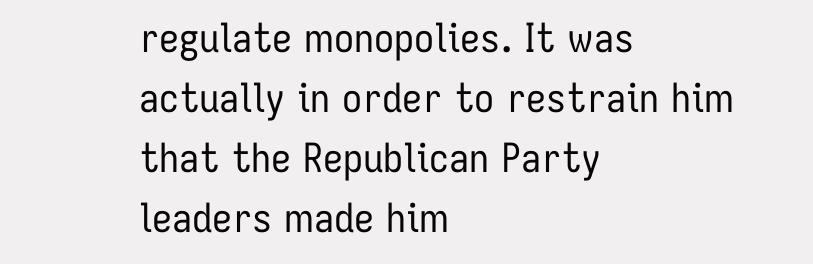regulate monopolies. It was actually in order to restrain him that the Republican Party leaders made him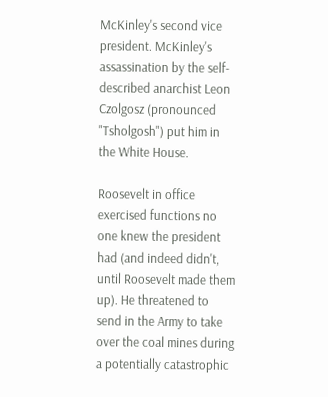McKinley's second vice president. McKinley's assassination by the self-described anarchist Leon Czolgosz (pronounced "Tsholgosh") put him in the White House.

Roosevelt in office exercised functions no one knew the president had (and indeed didn't, until Roosevelt made them up). He threatened to send in the Army to take over the coal mines during a potentially catastrophic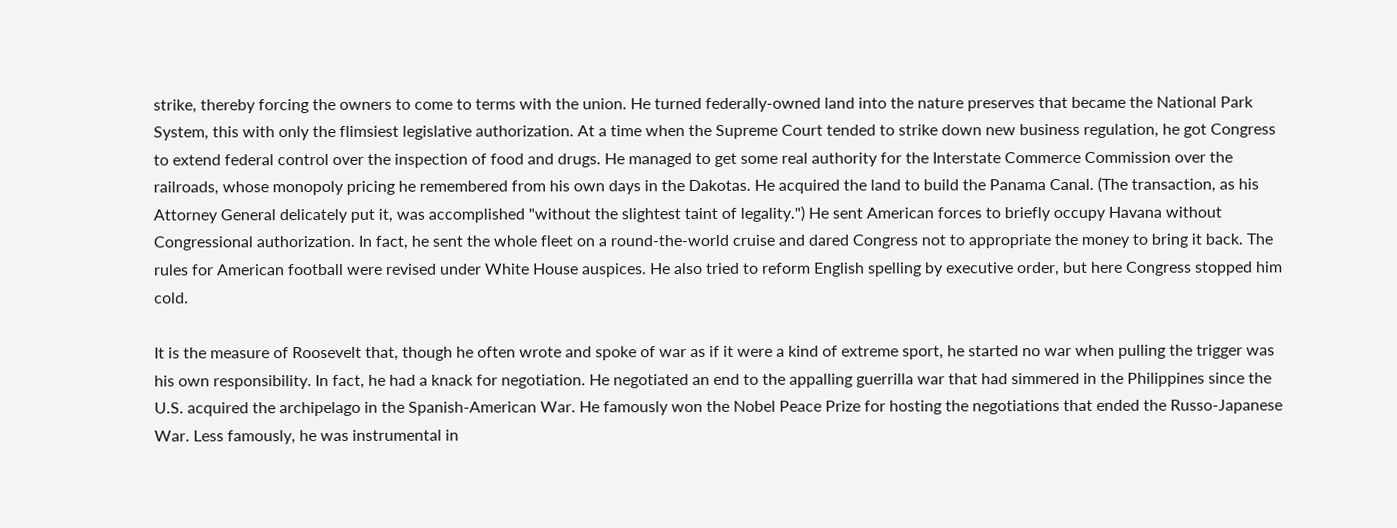strike, thereby forcing the owners to come to terms with the union. He turned federally-owned land into the nature preserves that became the National Park System, this with only the flimsiest legislative authorization. At a time when the Supreme Court tended to strike down new business regulation, he got Congress to extend federal control over the inspection of food and drugs. He managed to get some real authority for the Interstate Commerce Commission over the railroads, whose monopoly pricing he remembered from his own days in the Dakotas. He acquired the land to build the Panama Canal. (The transaction, as his Attorney General delicately put it, was accomplished "without the slightest taint of legality.") He sent American forces to briefly occupy Havana without Congressional authorization. In fact, he sent the whole fleet on a round-the-world cruise and dared Congress not to appropriate the money to bring it back. The rules for American football were revised under White House auspices. He also tried to reform English spelling by executive order, but here Congress stopped him cold.

It is the measure of Roosevelt that, though he often wrote and spoke of war as if it were a kind of extreme sport, he started no war when pulling the trigger was his own responsibility. In fact, he had a knack for negotiation. He negotiated an end to the appalling guerrilla war that had simmered in the Philippines since the U.S. acquired the archipelago in the Spanish-American War. He famously won the Nobel Peace Prize for hosting the negotiations that ended the Russo-Japanese War. Less famously, he was instrumental in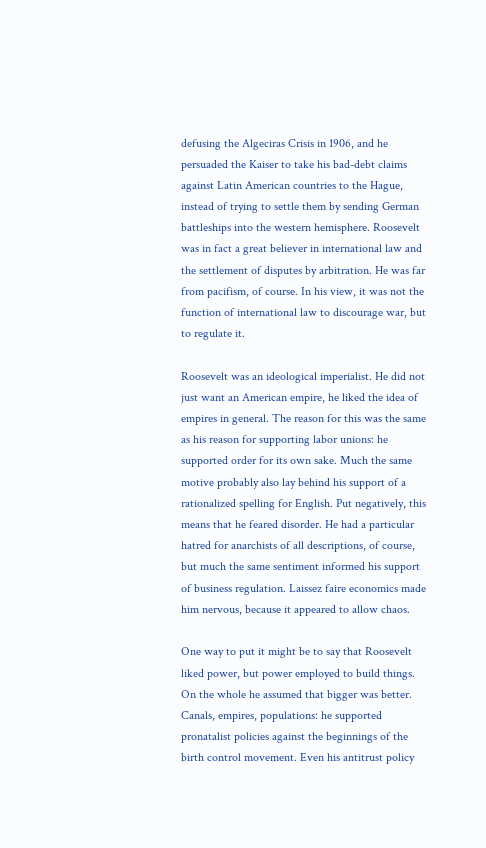defusing the Algeciras Crisis in 1906, and he persuaded the Kaiser to take his bad-debt claims against Latin American countries to the Hague, instead of trying to settle them by sending German battleships into the western hemisphere. Roosevelt was in fact a great believer in international law and the settlement of disputes by arbitration. He was far from pacifism, of course. In his view, it was not the function of international law to discourage war, but to regulate it.

Roosevelt was an ideological imperialist. He did not just want an American empire, he liked the idea of empires in general. The reason for this was the same as his reason for supporting labor unions: he supported order for its own sake. Much the same motive probably also lay behind his support of a rationalized spelling for English. Put negatively, this means that he feared disorder. He had a particular hatred for anarchists of all descriptions, of course, but much the same sentiment informed his support of business regulation. Laissez faire economics made him nervous, because it appeared to allow chaos.

One way to put it might be to say that Roosevelt liked power, but power employed to build things. On the whole he assumed that bigger was better. Canals, empires, populations: he supported pronatalist policies against the beginnings of the birth control movement. Even his antitrust policy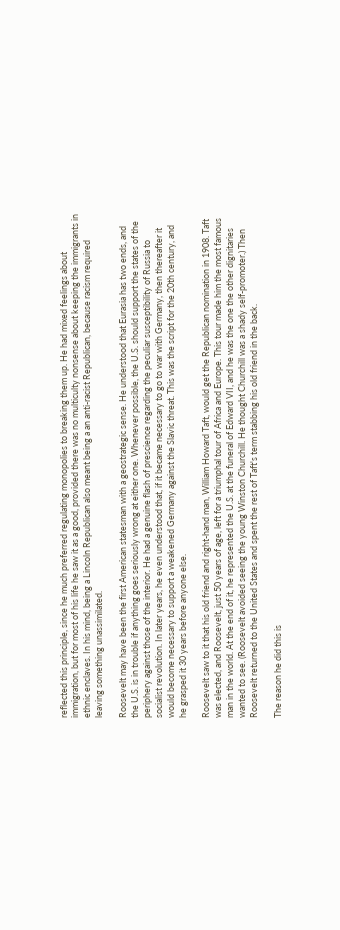reflected this principle, since he much preferred regulating monopolies to breaking them up. He had mixed feelings about immigration, but for most of his life he saw it as a good, provided there was no multiculty nonsense about keeping the immigrants in ethnic enclaves. In his mind, being a Lincoln Republican also meant being a an anti-racist Republican, because racism required leaving something unassimilated.

Roosevelt may have been the first American statesman with a geostrategic sense. He understood that Eurasia has two ends, and the U.S. is in trouble if anything goes seriously wrong at either one. Whenever possible, the U.S. should support the states of the periphery against those of the interior. He had a genuine flash of prescience regarding the peculiar susceptibility of Russia to socialist revolution. In later years, he even understood that, if it became necessary to go to war with Germany, then thereafter it would become necessary to support a weakened Germany against the Slavic threat. This was the script for the 20th century, and he grasped it 30 years before anyone else.

Roosevelt saw to it that his old friend and right-hand man, William Howard Taft, would get the Republican nomination in 1908. Taft was elected, and Roosevelt, just 50 years of age, left for a triumphal tour of Africa and Europe. This tour made him the most famous man in the world. At the end of it, he represented the U.S. at the funeral of Edward VII, and he was the one the other dignitaries wanted to see. (Roosevelt avoided seeing the young Winston Churchill. He thought Churchill was a shady self-promoter.) Then Roosevelt returned to the United States and spent the rest of Taft's term stabbing his old friend in the back.

The reason he did this is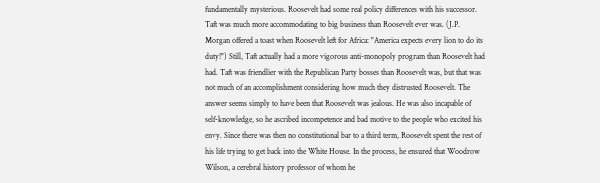fundamentally mysterious. Roosevelt had some real policy differences with his successor. Taft was much more accommodating to big business than Roosevelt ever was. (J.P. Morgan offered a toast when Roosevelt left for Africa: "America expects every lion to do its duty!") Still, Taft actually had a more vigorous anti-monopoly program than Roosevelt had had. Taft was friendlier with the Republican Party bosses than Roosevelt was, but that was not much of an accomplishment considering how much they distrusted Roosevelt. The answer seems simply to have been that Roosevelt was jealous. He was also incapable of self-knowledge, so he ascribed incompetence and bad motive to the people who excited his envy. Since there was then no constitutional bar to a third term, Roosevelt spent the rest of his life trying to get back into the White House. In the process, he ensured that Woodrow Wilson, a cerebral history professor of whom he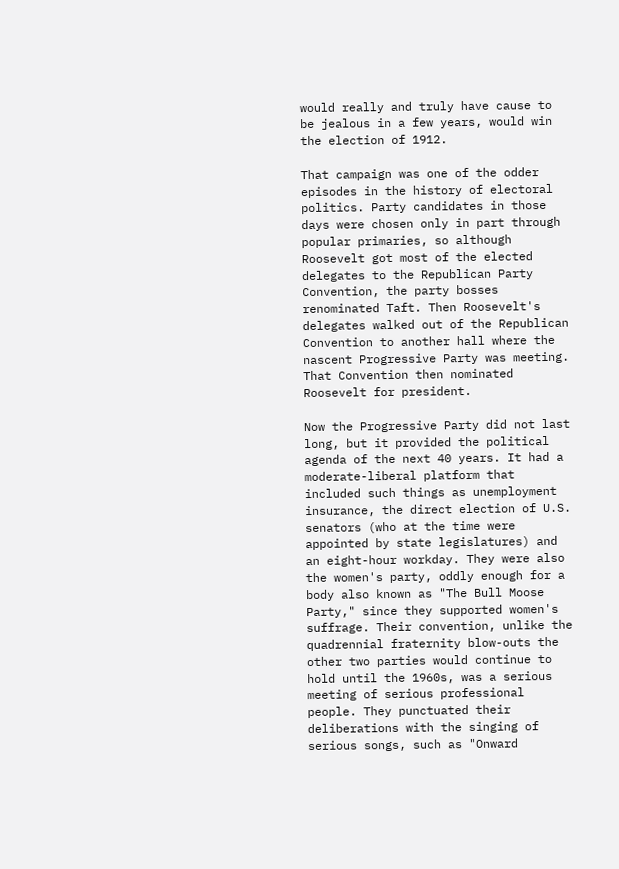would really and truly have cause to be jealous in a few years, would win the election of 1912.

That campaign was one of the odder episodes in the history of electoral politics. Party candidates in those days were chosen only in part through popular primaries, so although Roosevelt got most of the elected delegates to the Republican Party Convention, the party bosses renominated Taft. Then Roosevelt's delegates walked out of the Republican Convention to another hall where the nascent Progressive Party was meeting. That Convention then nominated Roosevelt for president.

Now the Progressive Party did not last long, but it provided the political agenda of the next 40 years. It had a moderate-liberal platform that included such things as unemployment insurance, the direct election of U.S. senators (who at the time were appointed by state legislatures) and an eight-hour workday. They were also the women's party, oddly enough for a body also known as "The Bull Moose Party," since they supported women's suffrage. Their convention, unlike the quadrennial fraternity blow-outs the other two parties would continue to hold until the 1960s, was a serious meeting of serious professional people. They punctuated their deliberations with the singing of serious songs, such as "Onward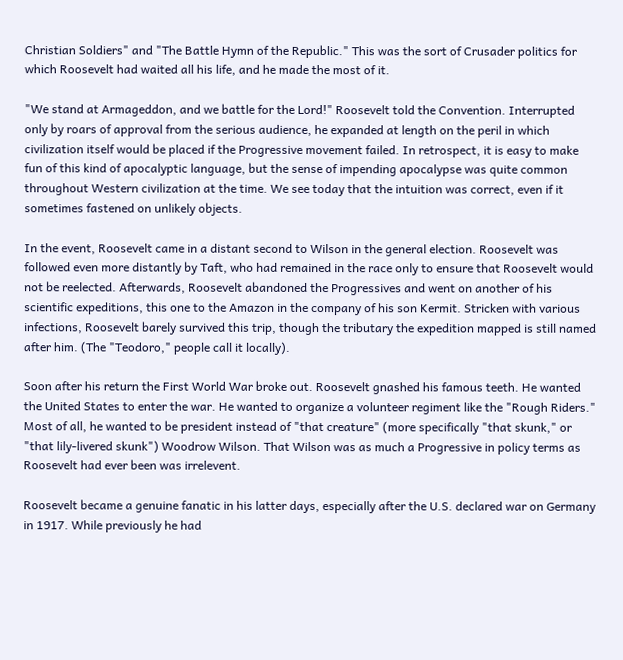Christian Soldiers" and "The Battle Hymn of the Republic." This was the sort of Crusader politics for which Roosevelt had waited all his life, and he made the most of it.

"We stand at Armageddon, and we battle for the Lord!" Roosevelt told the Convention. Interrupted only by roars of approval from the serious audience, he expanded at length on the peril in which civilization itself would be placed if the Progressive movement failed. In retrospect, it is easy to make fun of this kind of apocalyptic language, but the sense of impending apocalypse was quite common throughout Western civilization at the time. We see today that the intuition was correct, even if it sometimes fastened on unlikely objects.

In the event, Roosevelt came in a distant second to Wilson in the general election. Roosevelt was followed even more distantly by Taft, who had remained in the race only to ensure that Roosevelt would not be reelected. Afterwards, Roosevelt abandoned the Progressives and went on another of his scientific expeditions, this one to the Amazon in the company of his son Kermit. Stricken with various infections, Roosevelt barely survived this trip, though the tributary the expedition mapped is still named after him. (The "Teodoro," people call it locally).

Soon after his return the First World War broke out. Roosevelt gnashed his famous teeth. He wanted the United States to enter the war. He wanted to organize a volunteer regiment like the "Rough Riders." Most of all, he wanted to be president instead of "that creature" (more specifically "that skunk," or "that lily-livered skunk") Woodrow Wilson. That Wilson was as much a Progressive in policy terms as Roosevelt had ever been was irrelevent.

Roosevelt became a genuine fanatic in his latter days, especially after the U.S. declared war on Germany in 1917. While previously he had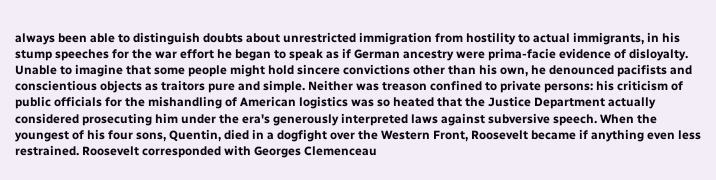always been able to distinguish doubts about unrestricted immigration from hostility to actual immigrants, in his stump speeches for the war effort he began to speak as if German ancestry were prima-facie evidence of disloyalty. Unable to imagine that some people might hold sincere convictions other than his own, he denounced pacifists and conscientious objects as traitors pure and simple. Neither was treason confined to private persons: his criticism of public officials for the mishandling of American logistics was so heated that the Justice Department actually considered prosecuting him under the era's generously interpreted laws against subversive speech. When the youngest of his four sons, Quentin, died in a dogfight over the Western Front, Roosevelt became if anything even less restrained. Roosevelt corresponded with Georges Clemenceau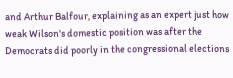and Arthur Balfour, explaining as an expert just how weak Wilson's domestic position was after the Democrats did poorly in the congressional elections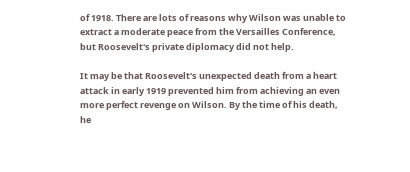of 1918. There are lots of reasons why Wilson was unable to extract a moderate peace from the Versailles Conference, but Roosevelt's private diplomacy did not help.

It may be that Roosevelt's unexpected death from a heart attack in early 1919 prevented him from achieving an even more perfect revenge on Wilson. By the time of his death, he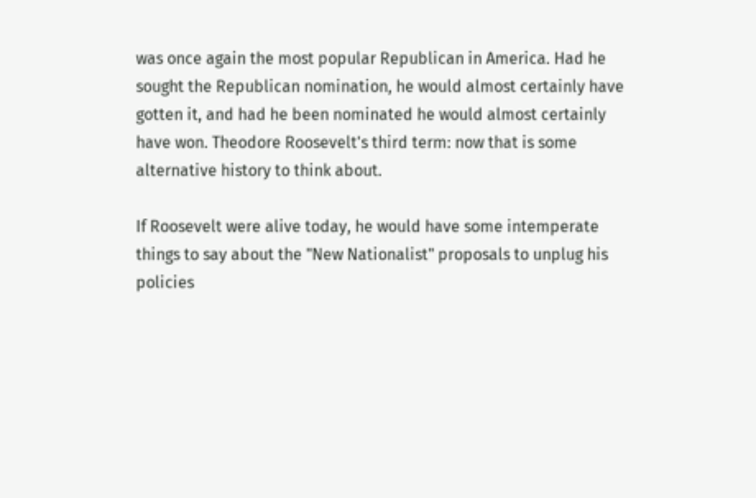was once again the most popular Republican in America. Had he sought the Republican nomination, he would almost certainly have gotten it, and had he been nominated he would almost certainly have won. Theodore Roosevelt's third term: now that is some alternative history to think about.

If Roosevelt were alive today, he would have some intemperate things to say about the "New Nationalist" proposals to unplug his policies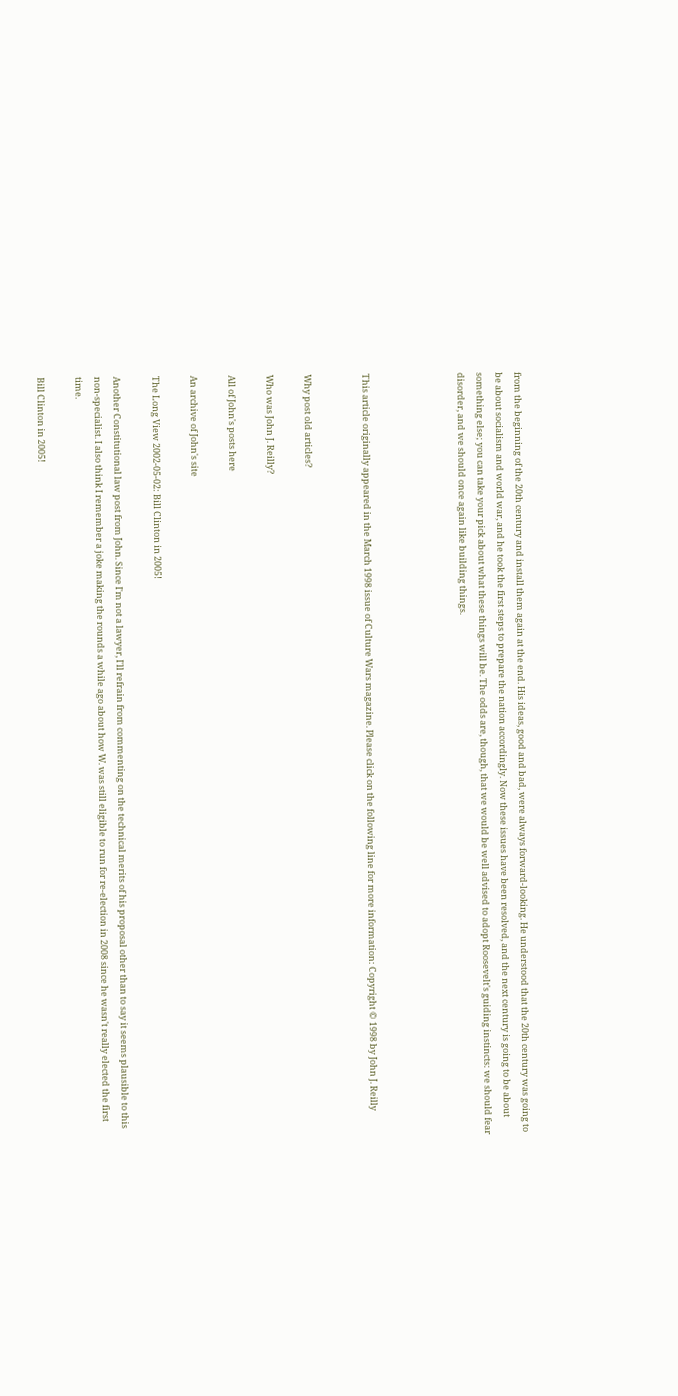from the beginning of the 20th century and install them again at the end. His ideas, good and bad, were always forward-looking. He understood that the 20th century was going to be about socialism and world war, and he took the first steps to prepare the nation accordingly. Now these issues have been resolved, and the next century is going to be about something else; you can take your pick about what these things will be. The odds are, though, that we would be well advised to adopt Roosevelt's guiding instincts: we should fear disorder, and we should once again like building things.




This article originally appeared in the March 1998 issue of Culture Wars magazine. Please click on the following line for more information: Copyright © 1998 by John J. Reilly


Why post old articles?

Who was John J. Reilly?

All of John's posts here

An archive of John's site

The Long View 2002-05-02: Bill Clinton in 2005!

Another Constitutional law post from John. Since I'm not a lawyer, I'll refrain from commenting on the technical merits of his proposal other than to say it seems plausible to this non-specialist. I also think I remember a joke making the rounds a while ago about how W. was still eligible to run for re-election in 2008 since he wasn't really elected the first time.

Bill Clinton in 2005!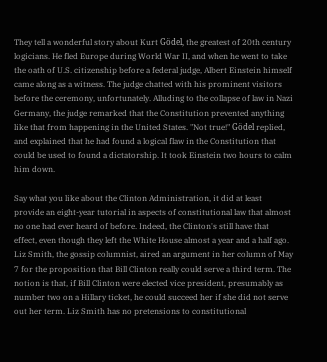They tell a wonderful story about Kurt Gödel, the greatest of 20th century logicians. He fled Europe during World War II, and when he went to take the oath of U.S. citizenship before a federal judge, Albert Einstein himself came along as a witness. The judge chatted with his prominent visitors before the ceremony, unfortunately. Alluding to the collapse of law in Nazi Germany, the judge remarked that the Constitution prevented anything like that from happening in the United States. "Not true!" Gödel replied, and explained that he had found a logical flaw in the Constitution that could be used to found a dictatorship. It took Einstein two hours to calm him down.

Say what you like about the Clinton Administration, it did at least provide an eight-year tutorial in aspects of constitutional law that almost no one had ever heard of before. Indeed, the Clinton's still have that effect, even though they left the White House almost a year and a half ago. Liz Smith, the gossip columnist, aired an argument in her column of May 7 for the proposition that Bill Clinton really could serve a third term. The notion is that, if Bill Clinton were elected vice president, presumably as number two on a Hillary ticket, he could succeed her if she did not serve out her term. Liz Smith has no pretensions to constitutional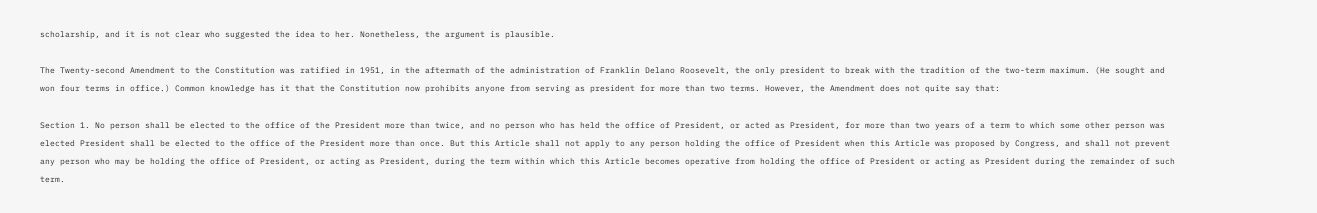scholarship, and it is not clear who suggested the idea to her. Nonetheless, the argument is plausible.

The Twenty-second Amendment to the Constitution was ratified in 1951, in the aftermath of the administration of Franklin Delano Roosevelt, the only president to break with the tradition of the two-term maximum. (He sought and won four terms in office.) Common knowledge has it that the Constitution now prohibits anyone from serving as president for more than two terms. However, the Amendment does not quite say that:

Section 1. No person shall be elected to the office of the President more than twice, and no person who has held the office of President, or acted as President, for more than two years of a term to which some other person was elected President shall be elected to the office of the President more than once. But this Article shall not apply to any person holding the office of President when this Article was proposed by Congress, and shall not prevent any person who may be holding the office of President, or acting as President, during the term within which this Article becomes operative from holding the office of President or acting as President during the remainder of such term.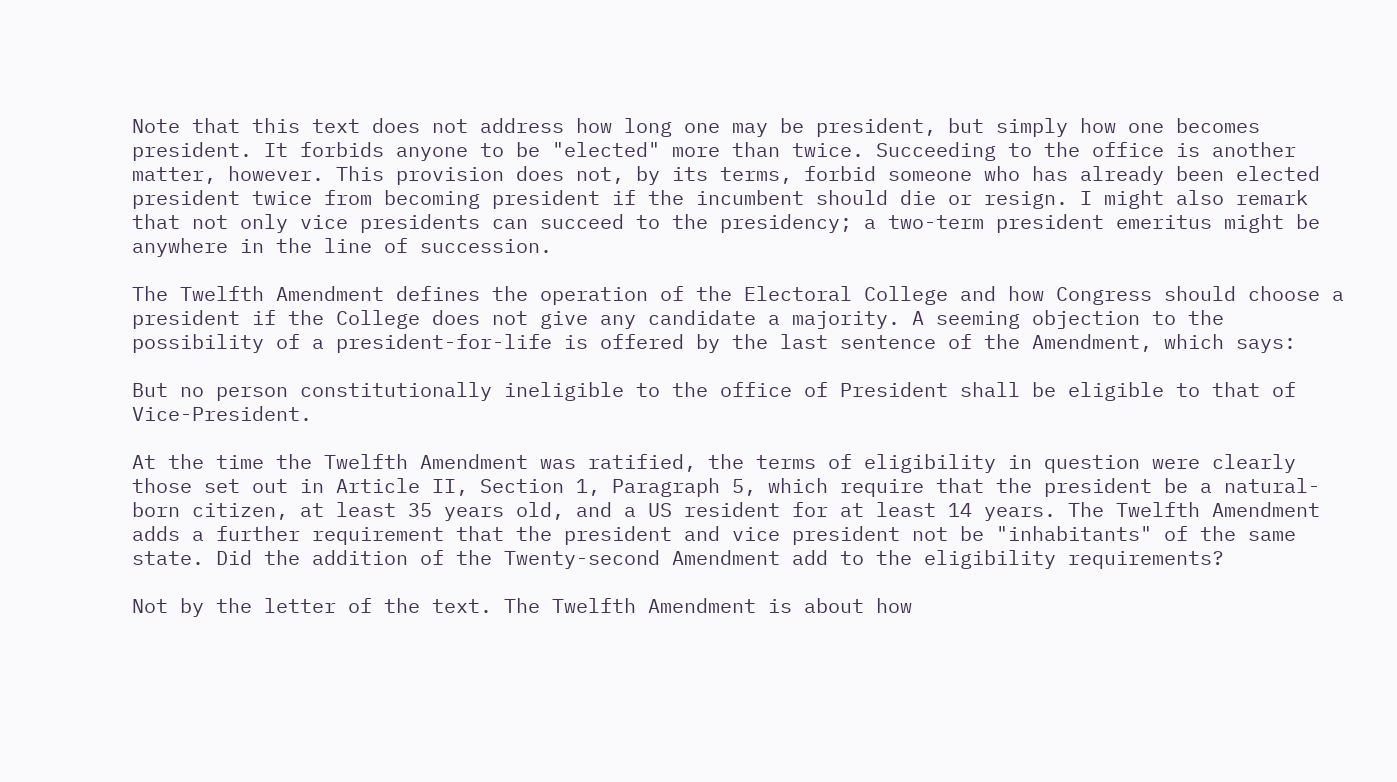Note that this text does not address how long one may be president, but simply how one becomes president. It forbids anyone to be "elected" more than twice. Succeeding to the office is another matter, however. This provision does not, by its terms, forbid someone who has already been elected president twice from becoming president if the incumbent should die or resign. I might also remark that not only vice presidents can succeed to the presidency; a two-term president emeritus might be anywhere in the line of succession.

The Twelfth Amendment defines the operation of the Electoral College and how Congress should choose a president if the College does not give any candidate a majority. A seeming objection to the possibility of a president-for-life is offered by the last sentence of the Amendment, which says:

But no person constitutionally ineligible to the office of President shall be eligible to that of Vice-President.

At the time the Twelfth Amendment was ratified, the terms of eligibility in question were clearly those set out in Article II, Section 1, Paragraph 5, which require that the president be a natural-born citizen, at least 35 years old, and a US resident for at least 14 years. The Twelfth Amendment adds a further requirement that the president and vice president not be "inhabitants" of the same state. Did the addition of the Twenty-second Amendment add to the eligibility requirements?

Not by the letter of the text. The Twelfth Amendment is about how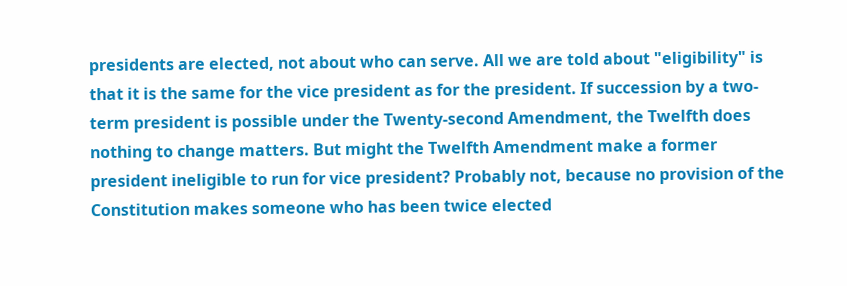presidents are elected, not about who can serve. All we are told about "eligibility" is that it is the same for the vice president as for the president. If succession by a two-term president is possible under the Twenty-second Amendment, the Twelfth does nothing to change matters. But might the Twelfth Amendment make a former president ineligible to run for vice president? Probably not, because no provision of the Constitution makes someone who has been twice elected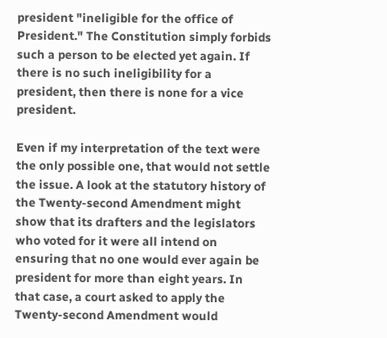president "ineligible for the office of President." The Constitution simply forbids such a person to be elected yet again. If there is no such ineligibility for a president, then there is none for a vice president.

Even if my interpretation of the text were the only possible one, that would not settle the issue. A look at the statutory history of the Twenty-second Amendment might show that its drafters and the legislators who voted for it were all intend on ensuring that no one would ever again be president for more than eight years. In that case, a court asked to apply the Twenty-second Amendment would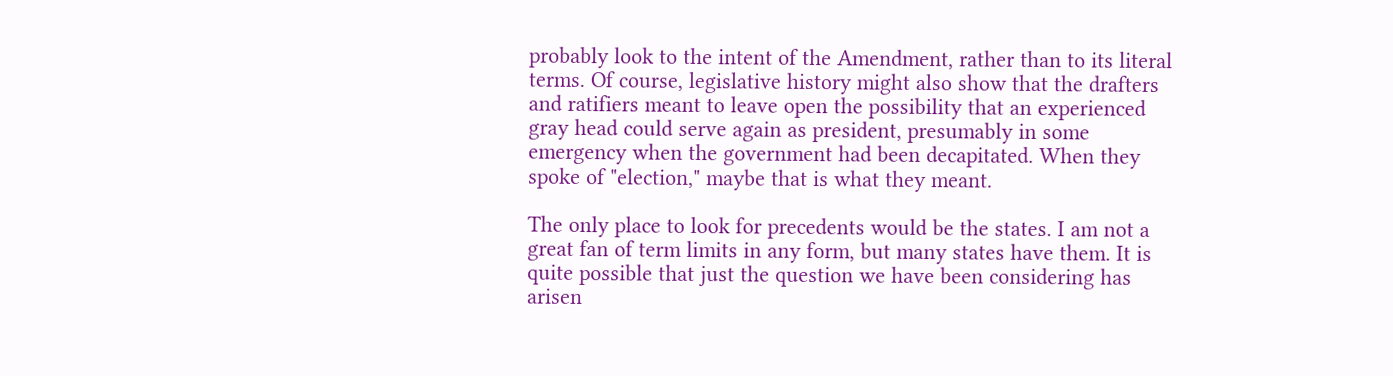probably look to the intent of the Amendment, rather than to its literal terms. Of course, legislative history might also show that the drafters and ratifiers meant to leave open the possibility that an experienced gray head could serve again as president, presumably in some emergency when the government had been decapitated. When they spoke of "election," maybe that is what they meant.

The only place to look for precedents would be the states. I am not a great fan of term limits in any form, but many states have them. It is quite possible that just the question we have been considering has arisen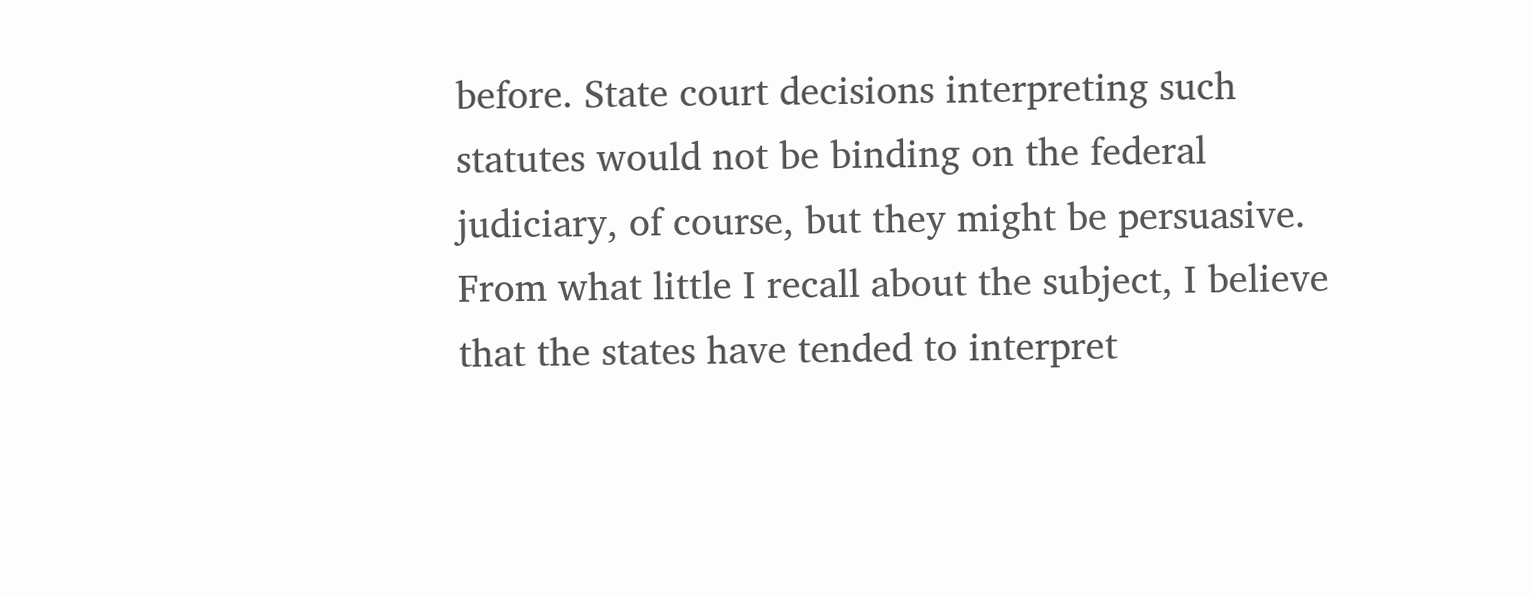before. State court decisions interpreting such statutes would not be binding on the federal judiciary, of course, but they might be persuasive. From what little I recall about the subject, I believe that the states have tended to interpret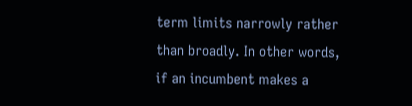term limits narrowly rather than broadly. In other words, if an incumbent makes a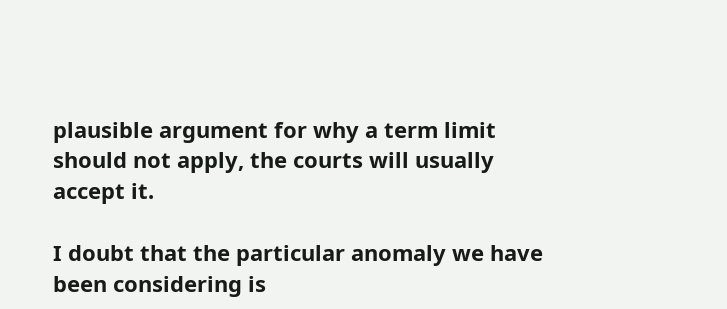plausible argument for why a term limit should not apply, the courts will usually accept it.

I doubt that the particular anomaly we have been considering is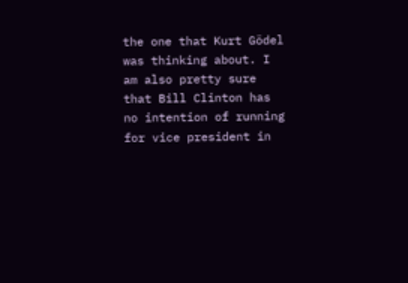the one that Kurt Gödel was thinking about. I am also pretty sure that Bill Clinton has no intention of running for vice president in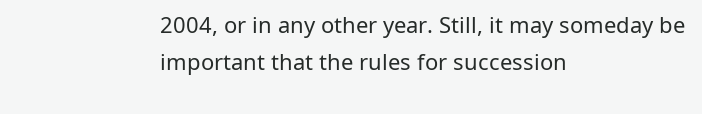2004, or in any other year. Still, it may someday be important that the rules for succession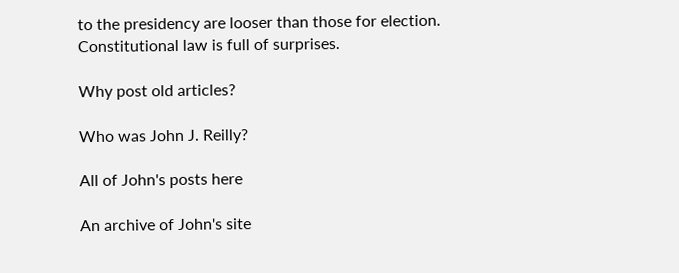to the presidency are looser than those for election. Constitutional law is full of surprises.

Why post old articles?

Who was John J. Reilly?

All of John's posts here

An archive of John's site